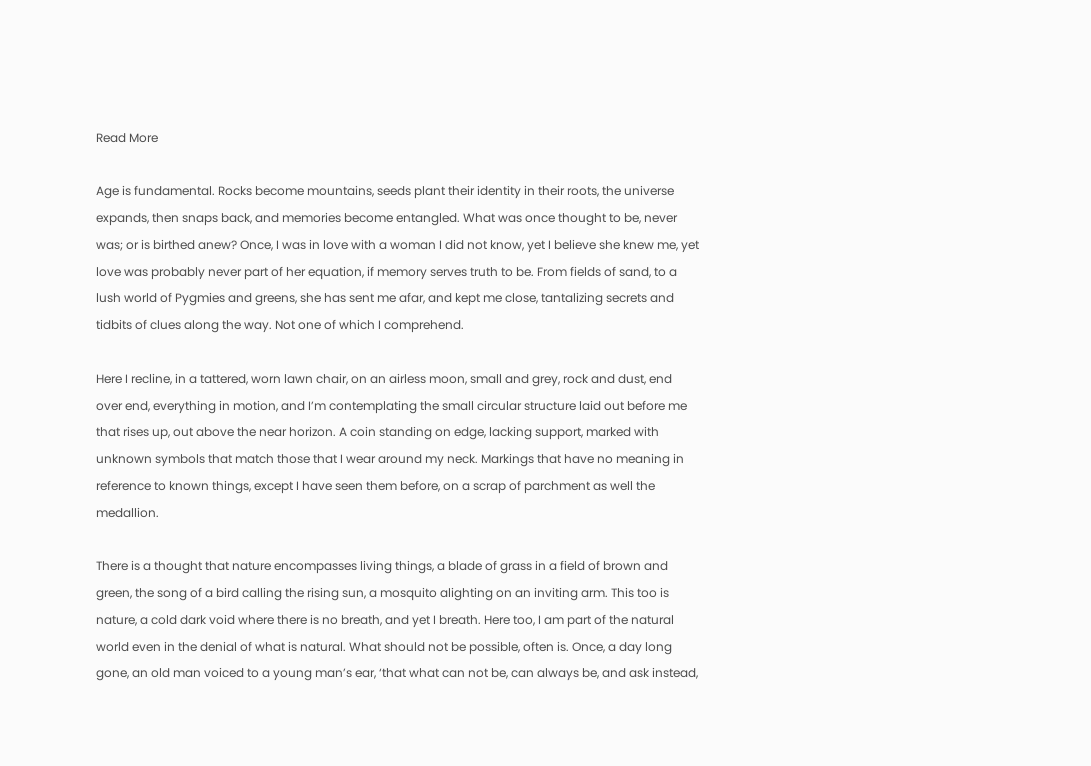Read More

Age is fundamental. Rocks become mountains, seeds plant their identity in their roots, the universe expands, then snaps back, and memories become entangled. What was once thought to be, never was; or is birthed anew? Once, I was in love with a woman I did not know, yet I believe she knew me, yet love was probably never part of her equation, if memory serves truth to be. From fields of sand, to a lush world of Pygmies and greens, she has sent me afar, and kept me close, tantalizing secrets and tidbits of clues along the way. Not one of which I comprehend.

Here I recline, in a tattered, worn lawn chair, on an airless moon, small and grey, rock and dust, end over end, everything in motion, and I’m contemplating the small circular structure laid out before me that rises up, out above the near horizon. A coin standing on edge, lacking support, marked with unknown symbols that match those that I wear around my neck. Markings that have no meaning in reference to known things, except I have seen them before, on a scrap of parchment as well the medallion.

There is a thought that nature encompasses living things, a blade of grass in a field of brown and green, the song of a bird calling the rising sun, a mosquito alighting on an inviting arm. This too is nature, a cold dark void where there is no breath, and yet I breath. Here too, I am part of the natural world even in the denial of what is natural. What should not be possible, often is. Once, a day long gone, an old man voiced to a young man’s ear, ‘that what can not be, can always be, and ask instead,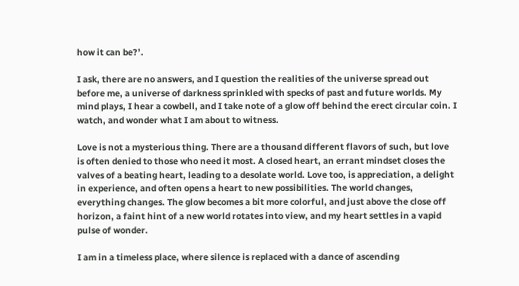how it can be?’.

I ask, there are no answers, and I question the realities of the universe spread out before me, a universe of darkness sprinkled with specks of past and future worlds. My mind plays, I hear a cowbell, and I take note of a glow off behind the erect circular coin. I watch, and wonder what I am about to witness.

Love is not a mysterious thing. There are a thousand different flavors of such, but love is often denied to those who need it most. A closed heart, an errant mindset closes the valves of a beating heart, leading to a desolate world. Love too, is appreciation, a delight in experience, and often opens a heart to new possibilities. The world changes, everything changes. The glow becomes a bit more colorful, and just above the close off horizon, a faint hint of a new world rotates into view, and my heart settles in a vapid pulse of wonder.

I am in a timeless place, where silence is replaced with a dance of ascending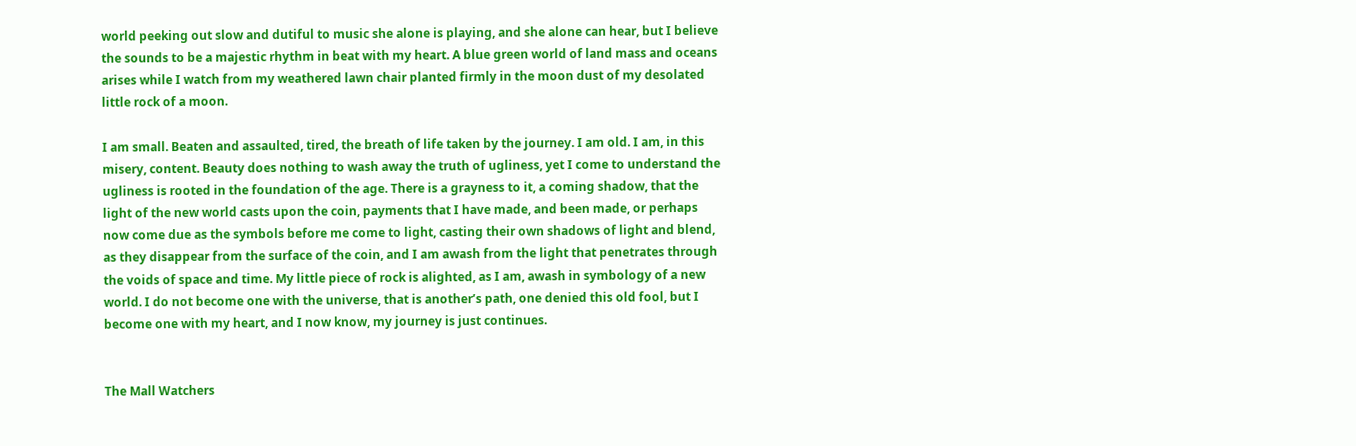world peeking out slow and dutiful to music she alone is playing, and she alone can hear, but I believe the sounds to be a majestic rhythm in beat with my heart. A blue green world of land mass and oceans arises while I watch from my weathered lawn chair planted firmly in the moon dust of my desolated little rock of a moon.

I am small. Beaten and assaulted, tired, the breath of life taken by the journey. I am old. I am, in this misery, content. Beauty does nothing to wash away the truth of ugliness, yet I come to understand the ugliness is rooted in the foundation of the age. There is a grayness to it, a coming shadow, that the light of the new world casts upon the coin, payments that I have made, and been made, or perhaps now come due as the symbols before me come to light, casting their own shadows of light and blend, as they disappear from the surface of the coin, and I am awash from the light that penetrates through the voids of space and time. My little piece of rock is alighted, as I am, awash in symbology of a new world. I do not become one with the universe, that is another’s path, one denied this old fool, but I become one with my heart, and I now know, my journey is just continues.


The Mall Watchers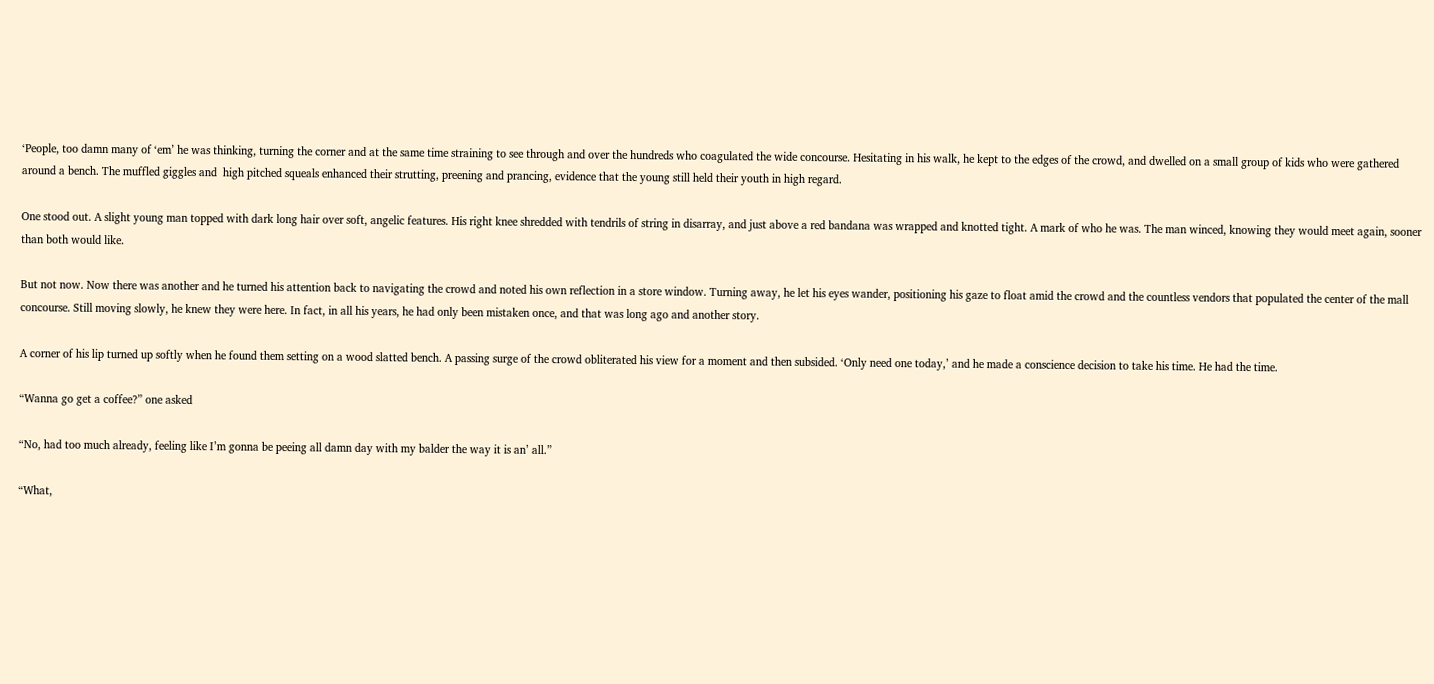‘People, too damn many of ‘em’ he was thinking, turning the corner and at the same time straining to see through and over the hundreds who coagulated the wide concourse. Hesitating in his walk, he kept to the edges of the crowd, and dwelled on a small group of kids who were gathered around a bench. The muffled giggles and  high pitched squeals enhanced their strutting, preening and prancing, evidence that the young still held their youth in high regard.

One stood out. A slight young man topped with dark long hair over soft, angelic features. His right knee shredded with tendrils of string in disarray, and just above a red bandana was wrapped and knotted tight. A mark of who he was. The man winced, knowing they would meet again, sooner than both would like.

But not now. Now there was another and he turned his attention back to navigating the crowd and noted his own reflection in a store window. Turning away, he let his eyes wander, positioning his gaze to float amid the crowd and the countless vendors that populated the center of the mall concourse. Still moving slowly, he knew they were here. In fact, in all his years, he had only been mistaken once, and that was long ago and another story.

A corner of his lip turned up softly when he found them setting on a wood slatted bench. A passing surge of the crowd obliterated his view for a moment and then subsided. ‘Only need one today,’ and he made a conscience decision to take his time. He had the time.

“Wanna go get a coffee?” one asked

“No, had too much already, feeling like I’m gonna be peeing all damn day with my balder the way it is an’ all.”

“What,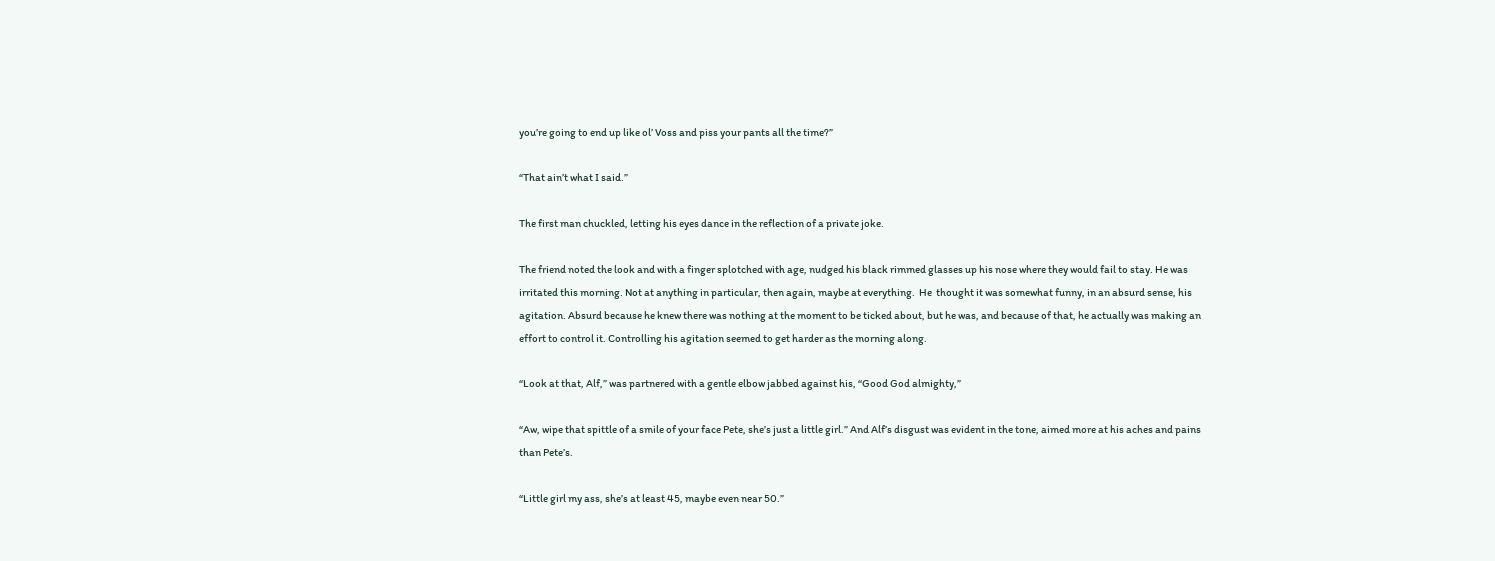you’re going to end up like ol’ Voss and piss your pants all the time?”

“That ain’t what I said.”

The first man chuckled, letting his eyes dance in the reflection of a private joke.

The friend noted the look and with a finger splotched with age, nudged his black rimmed glasses up his nose where they would fail to stay. He was irritated this morning. Not at anything in particular, then again, maybe at everything.  He  thought it was somewhat funny, in an absurd sense, his agitation. Absurd because he knew there was nothing at the moment to be ticked about, but he was, and because of that, he actually was making an effort to control it. Controlling his agitation seemed to get harder as the morning along.

“Look at that, Alf,” was partnered with a gentle elbow jabbed against his, “Good God almighty,”

“Aw, wipe that spittle of a smile of your face Pete, she’s just a little girl.” And Alf’s disgust was evident in the tone, aimed more at his aches and pains than Pete’s.

“Little girl my ass, she’s at least 45, maybe even near 50.”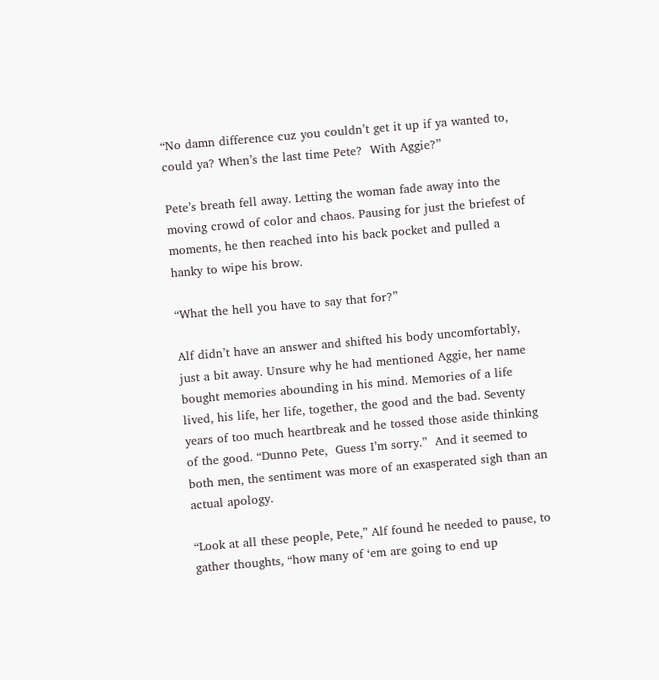“No damn difference cuz you couldn’t get it up if ya wanted to, could ya? When’s the last time Pete?  With Aggie?”

Pete’s breath fell away. Letting the woman fade away into the moving crowd of color and chaos. Pausing for just the briefest of moments, he then reached into his back pocket and pulled a hanky to wipe his brow.

“What the hell you have to say that for?”

Alf didn’t have an answer and shifted his body uncomfortably,  just a bit away. Unsure why he had mentioned Aggie, her name bought memories abounding in his mind. Memories of a life lived, his life, her life, together, the good and the bad. Seventy years of too much heartbreak and he tossed those aside thinking of the good. “Dunno Pete,  Guess I’m sorry.”  And it seemed to both men, the sentiment was more of an exasperated sigh than an actual apology.

“Look at all these people, Pete,” Alf found he needed to pause, to gather thoughts, “how many of ‘em are going to end up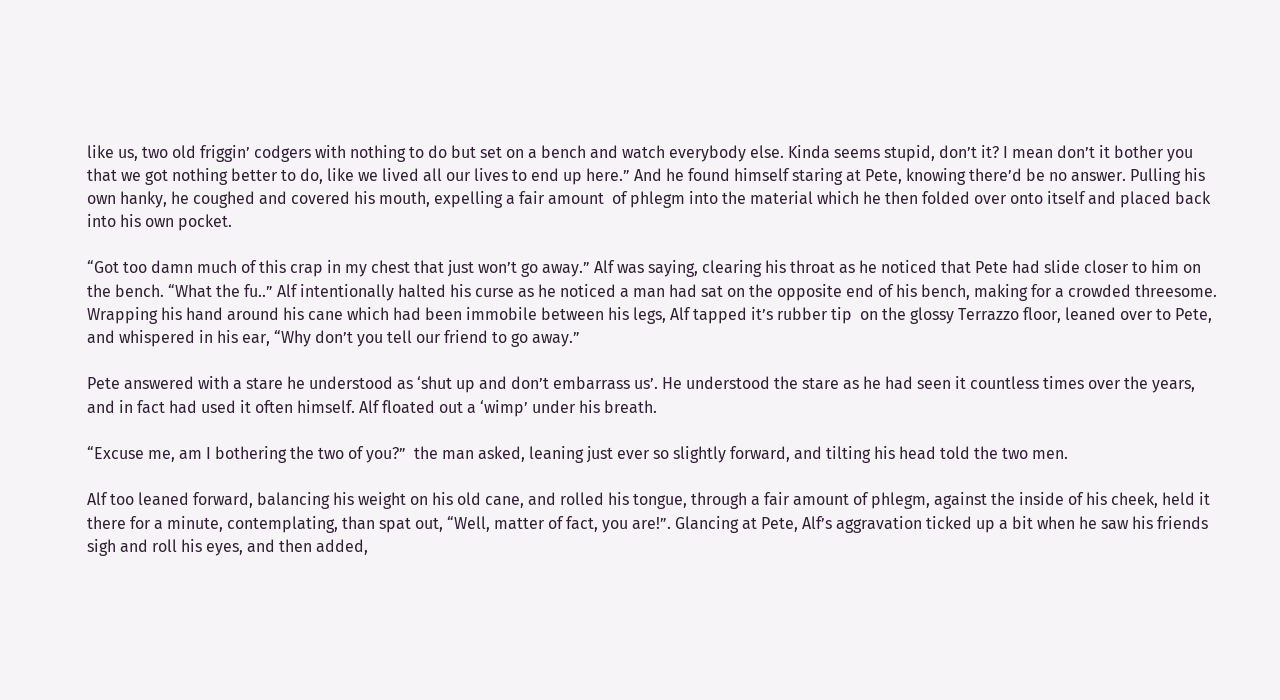like us, two old friggin’ codgers with nothing to do but set on a bench and watch everybody else. Kinda seems stupid, don’t it? I mean don’t it bother you that we got nothing better to do, like we lived all our lives to end up here.” And he found himself staring at Pete, knowing there’d be no answer. Pulling his own hanky, he coughed and covered his mouth, expelling a fair amount  of phlegm into the material which he then folded over onto itself and placed back into his own pocket.

“Got too damn much of this crap in my chest that just won’t go away.” Alf was saying, clearing his throat as he noticed that Pete had slide closer to him on the bench. “What the fu..” Alf intentionally halted his curse as he noticed a man had sat on the opposite end of his bench, making for a crowded threesome. Wrapping his hand around his cane which had been immobile between his legs, Alf tapped it’s rubber tip  on the glossy Terrazzo floor, leaned over to Pete, and whispered in his ear, “Why don’t you tell our friend to go away.”

Pete answered with a stare he understood as ‘shut up and don’t embarrass us’. He understood the stare as he had seen it countless times over the years, and in fact had used it often himself. Alf floated out a ‘wimp’ under his breath.

“Excuse me, am I bothering the two of you?”  the man asked, leaning just ever so slightly forward, and tilting his head told the two men.

Alf too leaned forward, balancing his weight on his old cane, and rolled his tongue, through a fair amount of phlegm, against the inside of his cheek, held it there for a minute, contemplating, than spat out, “Well, matter of fact, you are!”. Glancing at Pete, Alf’s aggravation ticked up a bit when he saw his friends sigh and roll his eyes, and then added,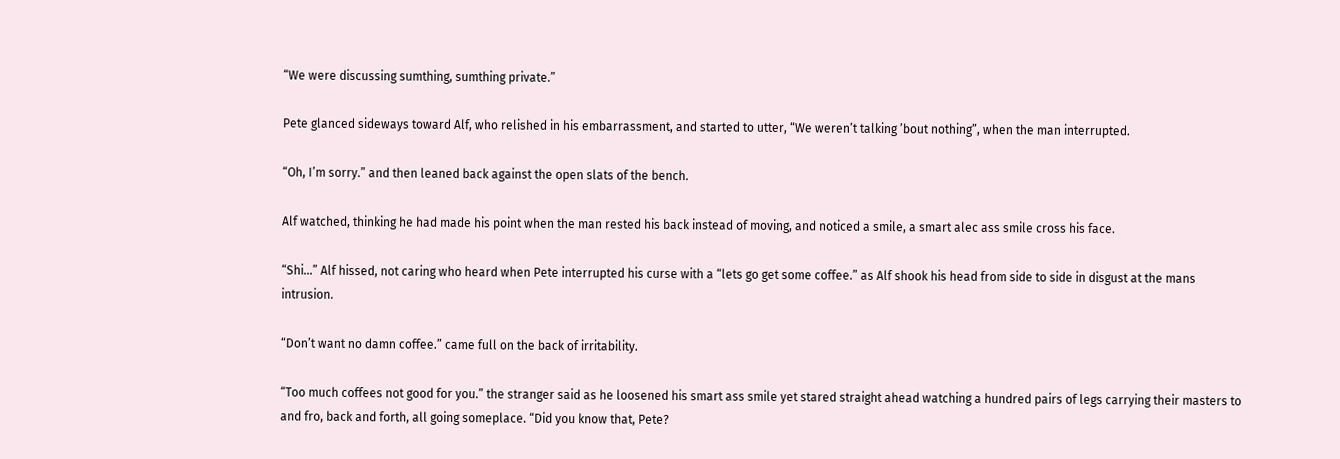“We were discussing sumthing, sumthing private.”

Pete glanced sideways toward Alf, who relished in his embarrassment, and started to utter, “We weren’t talking ’bout nothing”, when the man interrupted.

“Oh, I’m sorry.” and then leaned back against the open slats of the bench.

Alf watched, thinking he had made his point when the man rested his back instead of moving, and noticed a smile, a smart alec ass smile cross his face.

“Shi…” Alf hissed, not caring who heard when Pete interrupted his curse with a “lets go get some coffee.” as Alf shook his head from side to side in disgust at the mans intrusion.

“Don’t want no damn coffee.” came full on the back of irritability.

“Too much coffees not good for you.” the stranger said as he loosened his smart ass smile yet stared straight ahead watching a hundred pairs of legs carrying their masters to and fro, back and forth, all going someplace. “Did you know that, Pete?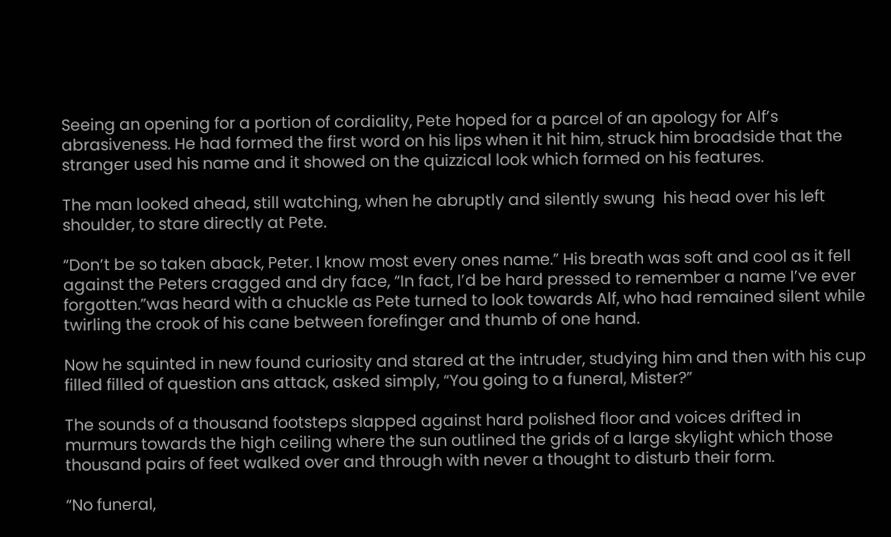Seeing an opening for a portion of cordiality, Pete hoped for a parcel of an apology for Alf’s abrasiveness. He had formed the first word on his lips when it hit him, struck him broadside that the stranger used his name and it showed on the quizzical look which formed on his features.

The man looked ahead, still watching, when he abruptly and silently swung  his head over his left shoulder, to stare directly at Pete.

“Don’t be so taken aback, Peter. I know most every ones name.” His breath was soft and cool as it fell against the Peters cragged and dry face, “In fact, I’d be hard pressed to remember a name I’ve ever forgotten.”was heard with a chuckle as Pete turned to look towards Alf, who had remained silent while twirling the crook of his cane between forefinger and thumb of one hand.

Now he squinted in new found curiosity and stared at the intruder, studying him and then with his cup filled filled of question ans attack, asked simply, “You going to a funeral, Mister?”

The sounds of a thousand footsteps slapped against hard polished floor and voices drifted in murmurs towards the high ceiling where the sun outlined the grids of a large skylight which those thousand pairs of feet walked over and through with never a thought to disturb their form.

“No funeral,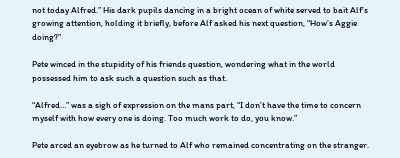not today Alfred.” His dark pupils dancing in a bright ocean of white served to bait Alf’s growing attention, holding it briefly, before Alf asked his next question, “How’s Aggie doing?”

Pete winced in the stupidity of his friends question, wondering what in the world possessed him to ask such a question such as that.

“Alfred…” was a sigh of expression on the mans part, “I don’t have the time to concern myself with how every one is doing. Too much work to do, you know.”

Pete arced an eyebrow as he turned to Alf who remained concentrating on the stranger.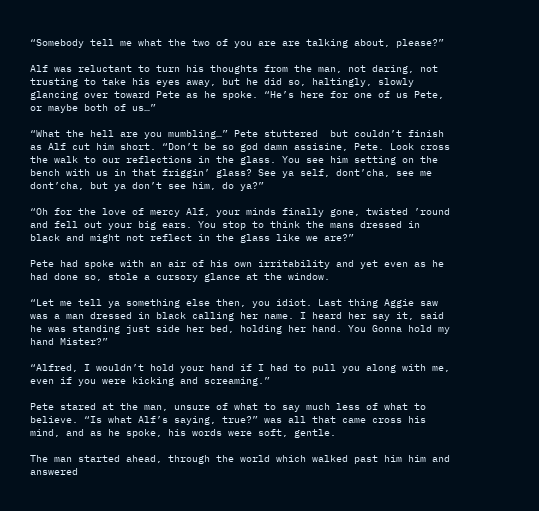“Somebody tell me what the two of you are are talking about, please?”

Alf was reluctant to turn his thoughts from the man, not daring, not trusting to take his eyes away, but he did so, haltingly, slowly glancing over toward Pete as he spoke. “He’s here for one of us Pete, or maybe both of us…”

“What the hell are you mumbling…” Pete stuttered  but couldn’t finish as Alf cut him short. “Don’t be so god damn assisine, Pete. Look cross the walk to our reflections in the glass. You see him setting on the bench with us in that friggin’ glass? See ya self, dont’cha, see me dont’cha, but ya don’t see him, do ya?”

“Oh for the love of mercy Alf, your minds finally gone, twisted ’round and fell out your big ears. You stop to think the mans dressed in black and might not reflect in the glass like we are?”

Pete had spoke with an air of his own irritability and yet even as he had done so, stole a cursory glance at the window.

“Let me tell ya something else then, you idiot. Last thing Aggie saw was a man dressed in black calling her name. I heard her say it, said he was standing just side her bed, holding her hand. You Gonna hold my hand Mister?”

“Alfred, I wouldn’t hold your hand if I had to pull you along with me, even if you were kicking and screaming.”

Pete stared at the man, unsure of what to say much less of what to believe. “Is what Alf’s saying, true?” was all that came cross his mind, and as he spoke, his words were soft, gentle.

The man started ahead, through the world which walked past him him and answered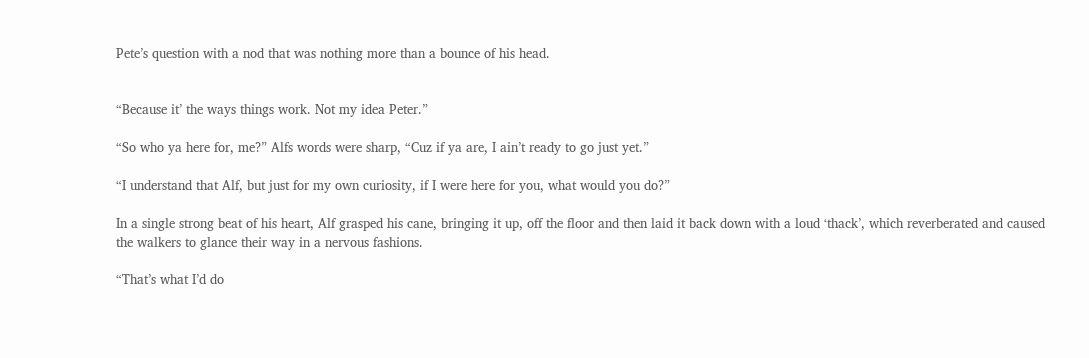Pete’s question with a nod that was nothing more than a bounce of his head.


“Because it’ the ways things work. Not my idea Peter.”

“So who ya here for, me?” Alfs words were sharp, “Cuz if ya are, I ain’t ready to go just yet.”

“I understand that Alf, but just for my own curiosity, if I were here for you, what would you do?”

In a single strong beat of his heart, Alf grasped his cane, bringing it up, off the floor and then laid it back down with a loud ‘thack’, which reverberated and caused the walkers to glance their way in a nervous fashions.

“That’s what I’d do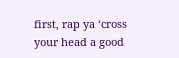first, rap ya ‘cross your head a good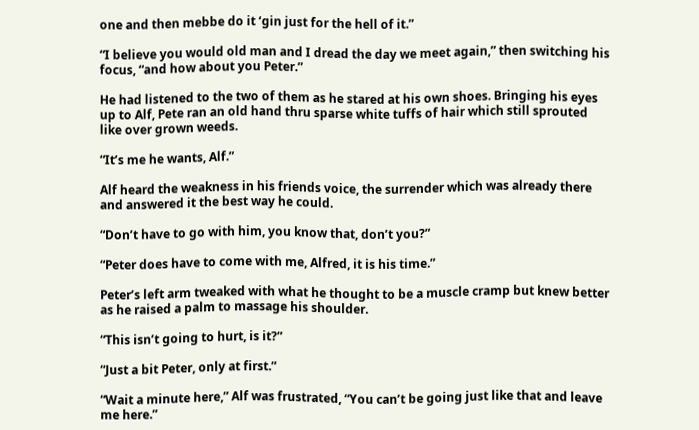one and then mebbe do it ‘gin just for the hell of it.”

“I believe you would old man and I dread the day we meet again,” then switching his focus, “and how about you Peter.”

He had listened to the two of them as he stared at his own shoes. Bringing his eyes up to Alf, Pete ran an old hand thru sparse white tuffs of hair which still sprouted like over grown weeds.

“It’s me he wants, Alf.”

Alf heard the weakness in his friends voice, the surrender which was already there and answered it the best way he could.

“Don’t have to go with him, you know that, don’t you?”

“Peter does have to come with me, Alfred, it is his time.”

Peter’s left arm tweaked with what he thought to be a muscle cramp but knew better as he raised a palm to massage his shoulder.

“This isn’t going to hurt, is it?”

“Just a bit Peter, only at first.”

“Wait a minute here,” Alf was frustrated, “You can’t be going just like that and leave me here.”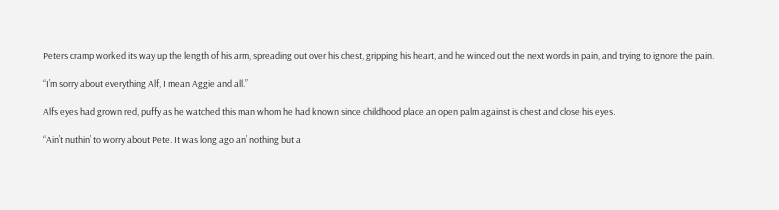Peters cramp worked its way up the length of his arm, spreading out over his chest, gripping his heart, and he winced out the next words in pain, and trying to ignore the pain.

“I’m sorry about everything Alf, I mean Aggie and all.”

Alfs eyes had grown red, puffy as he watched this man whom he had known since childhood place an open palm against is chest and close his eyes.

“Ain’t nuthin’ to worry about Pete. It was long ago an’ nothing but a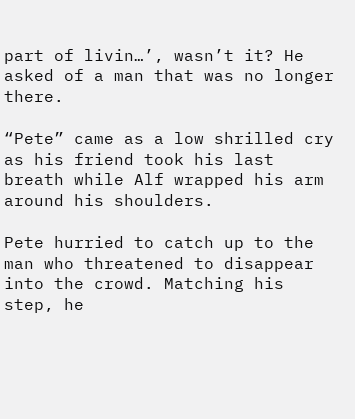part of livin…’, wasn’t it? He asked of a man that was no longer there.

“Pete” came as a low shrilled cry as his friend took his last breath while Alf wrapped his arm around his shoulders.

Pete hurried to catch up to the man who threatened to disappear into the crowd. Matching his step, he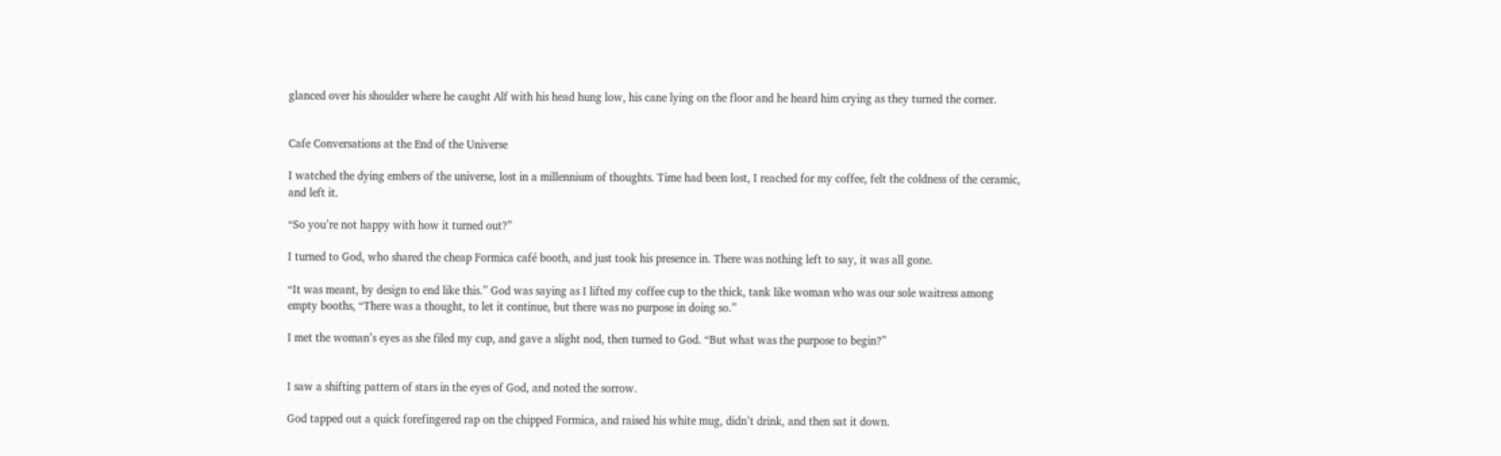glanced over his shoulder where he caught Alf with his head hung low, his cane lying on the floor and he heard him crying as they turned the corner.


Cafe Conversations at the End of the Universe

I watched the dying embers of the universe, lost in a millennium of thoughts. Time had been lost, I reached for my coffee, felt the coldness of the ceramic, and left it.

“So you’re not happy with how it turned out?”

I turned to God, who shared the cheap Formica café booth, and just took his presence in. There was nothing left to say, it was all gone.

“It was meant, by design to end like this.” God was saying as I lifted my coffee cup to the thick, tank like woman who was our sole waitress among empty booths, “There was a thought, to let it continue, but there was no purpose in doing so.”

I met the woman’s eyes as she filed my cup, and gave a slight nod, then turned to God. “But what was the purpose to begin?”


I saw a shifting pattern of stars in the eyes of God, and noted the sorrow.

God tapped out a quick forefingered rap on the chipped Formica, and raised his white mug, didn’t drink, and then sat it down.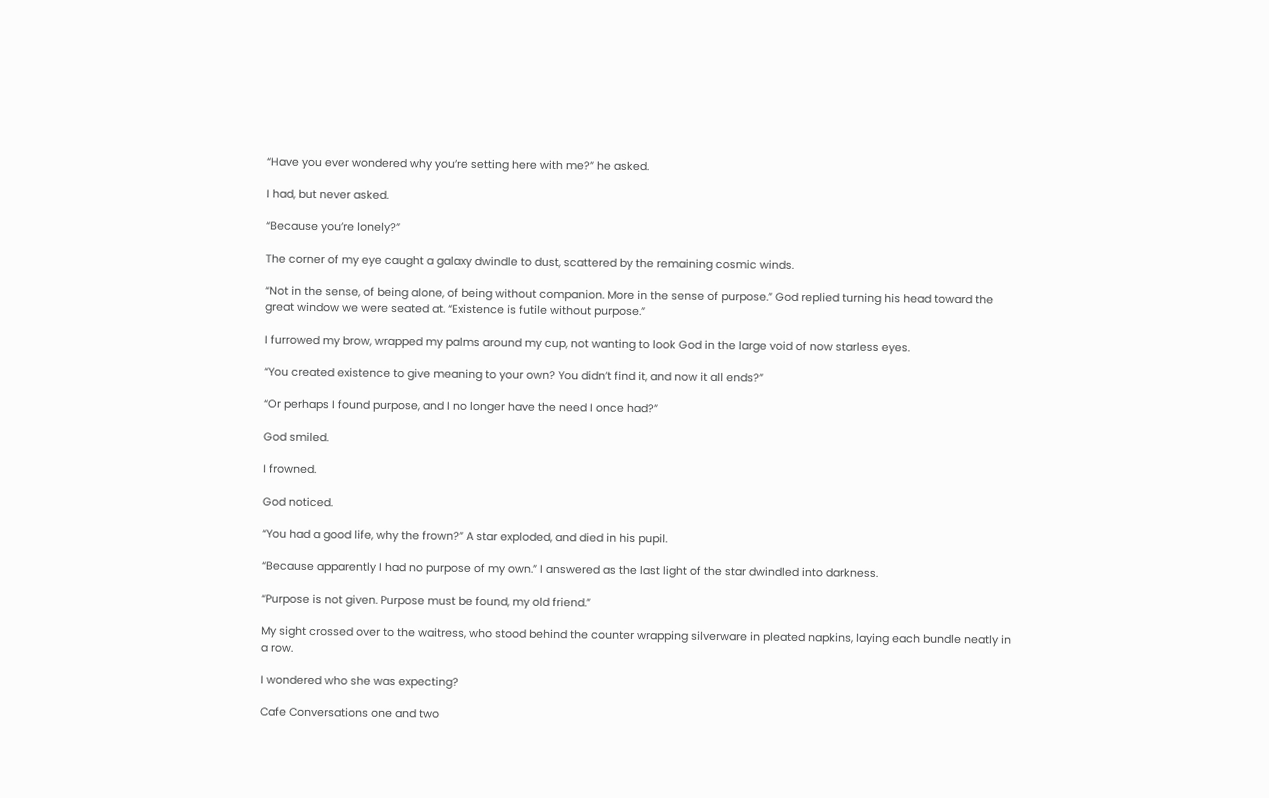“Have you ever wondered why you’re setting here with me?” he asked.

I had, but never asked.

“Because you’re lonely?”

The corner of my eye caught a galaxy dwindle to dust, scattered by the remaining cosmic winds.

“Not in the sense, of being alone, of being without companion. More in the sense of purpose.” God replied turning his head toward the great window we were seated at. “Existence is futile without purpose.”

I furrowed my brow, wrapped my palms around my cup, not wanting to look God in the large void of now starless eyes.

“You created existence to give meaning to your own? You didn’t find it, and now it all ends?”

“Or perhaps I found purpose, and I no longer have the need I once had?”

God smiled.

I frowned.

God noticed.

“You had a good life, why the frown?” A star exploded, and died in his pupil.

“Because apparently I had no purpose of my own.” I answered as the last light of the star dwindled into darkness.

“Purpose is not given. Purpose must be found, my old friend.”

My sight crossed over to the waitress, who stood behind the counter wrapping silverware in pleated napkins, laying each bundle neatly in a row.

I wondered who she was expecting?

Cafe Conversations one and two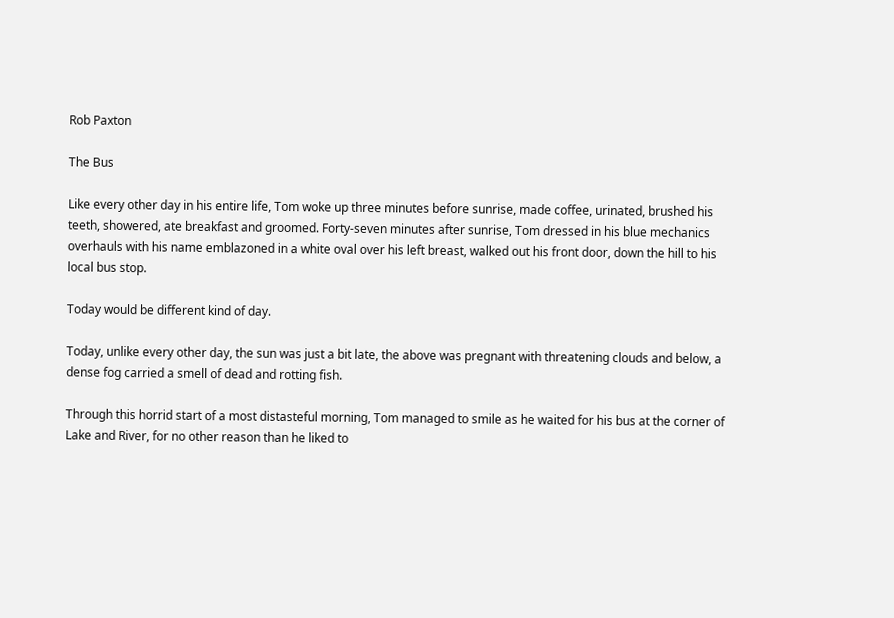Rob Paxton

The Bus

Like every other day in his entire life, Tom woke up three minutes before sunrise, made coffee, urinated, brushed his teeth, showered, ate breakfast and groomed. Forty-seven minutes after sunrise, Tom dressed in his blue mechanics overhauls with his name emblazoned in a white oval over his left breast, walked out his front door, down the hill to his local bus stop.

Today would be different kind of day.

Today, unlike every other day, the sun was just a bit late, the above was pregnant with threatening clouds and below, a dense fog carried a smell of dead and rotting fish.

Through this horrid start of a most distasteful morning, Tom managed to smile as he waited for his bus at the corner of Lake and River, for no other reason than he liked to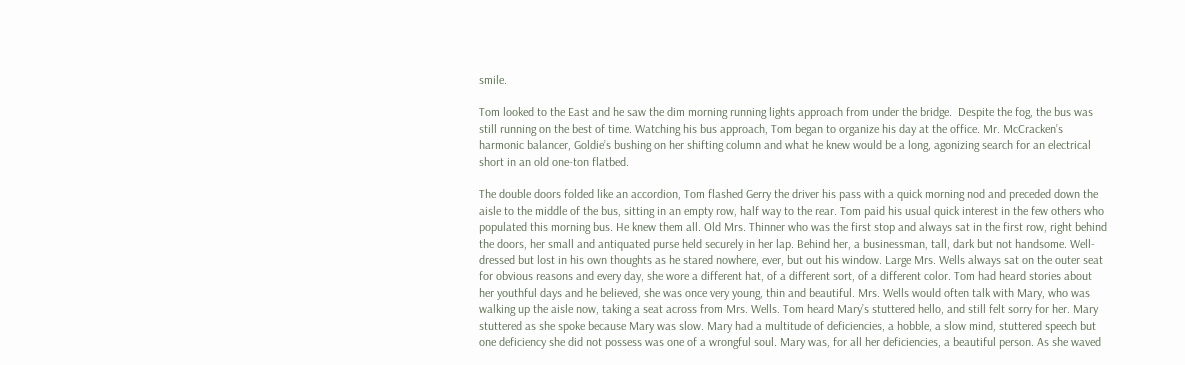smile.

Tom looked to the East and he saw the dim morning running lights approach from under the bridge.  Despite the fog, the bus was still running on the best of time. Watching his bus approach, Tom began to organize his day at the office. Mr. McCracken’s harmonic balancer, Goldie’s bushing on her shifting column and what he knew would be a long, agonizing search for an electrical short in an old one-ton flatbed.

The double doors folded like an accordion, Tom flashed Gerry the driver his pass with a quick morning nod and preceded down the aisle to the middle of the bus, sitting in an empty row, half way to the rear. Tom paid his usual quick interest in the few others who populated this morning bus. He knew them all. Old Mrs. Thinner who was the first stop and always sat in the first row, right behind the doors, her small and antiquated purse held securely in her lap. Behind her, a businessman, tall, dark but not handsome. Well-dressed but lost in his own thoughts as he stared nowhere, ever, but out his window. Large Mrs. Wells always sat on the outer seat for obvious reasons and every day, she wore a different hat, of a different sort, of a different color. Tom had heard stories about her youthful days and he believed, she was once very young, thin and beautiful. Mrs. Wells would often talk with Mary, who was walking up the aisle now, taking a seat across from Mrs. Wells. Tom heard Mary’s stuttered hello, and still felt sorry for her. Mary stuttered as she spoke because Mary was slow. Mary had a multitude of deficiencies, a hobble, a slow mind, stuttered speech but one deficiency she did not possess was one of a wrongful soul. Mary was, for all her deficiencies, a beautiful person. As she waved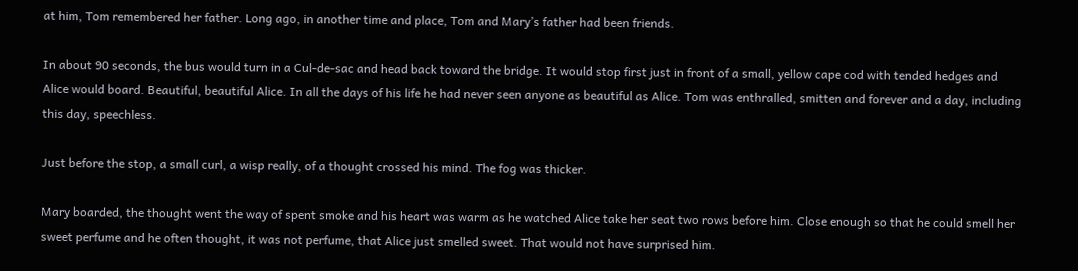at him, Tom remembered her father. Long ago, in another time and place, Tom and Mary’s father had been friends.

In about 90 seconds, the bus would turn in a Cul-de-sac and head back toward the bridge. It would stop first just in front of a small, yellow cape cod with tended hedges and Alice would board. Beautiful, beautiful Alice. In all the days of his life he had never seen anyone as beautiful as Alice. Tom was enthralled, smitten and forever and a day, including this day, speechless.

Just before the stop, a small curl, a wisp really, of a thought crossed his mind. The fog was thicker.

Mary boarded, the thought went the way of spent smoke and his heart was warm as he watched Alice take her seat two rows before him. Close enough so that he could smell her sweet perfume and he often thought, it was not perfume, that Alice just smelled sweet. That would not have surprised him.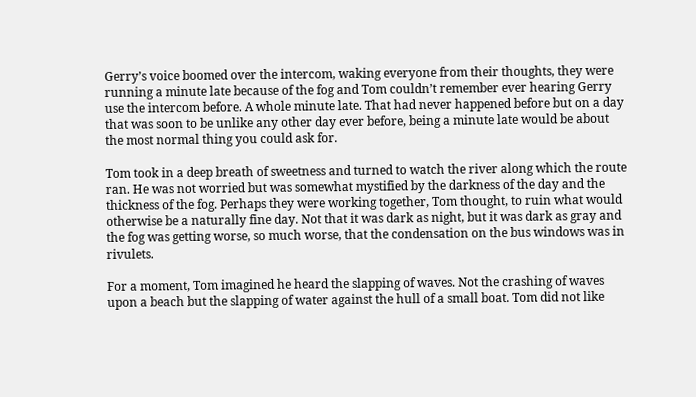Gerry’s voice boomed over the intercom, waking everyone from their thoughts, they were running a minute late because of the fog and Tom couldn’t remember ever hearing Gerry use the intercom before. A whole minute late. That had never happened before but on a day that was soon to be unlike any other day ever before, being a minute late would be about the most normal thing you could ask for.

Tom took in a deep breath of sweetness and turned to watch the river along which the route ran. He was not worried but was somewhat mystified by the darkness of the day and the thickness of the fog. Perhaps they were working together, Tom thought, to ruin what would otherwise be a naturally fine day. Not that it was dark as night, but it was dark as gray and the fog was getting worse, so much worse, that the condensation on the bus windows was in rivulets.

For a moment, Tom imagined he heard the slapping of waves. Not the crashing of waves upon a beach but the slapping of water against the hull of a small boat. Tom did not like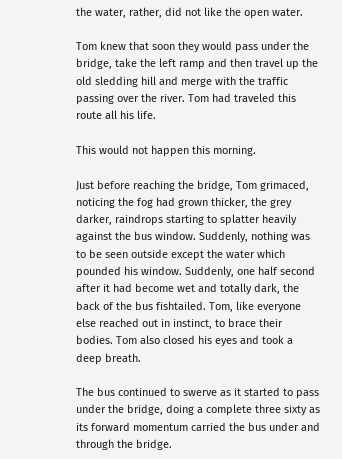the water, rather, did not like the open water.

Tom knew that soon they would pass under the bridge, take the left ramp and then travel up the old sledding hill and merge with the traffic passing over the river. Tom had traveled this route all his life.

This would not happen this morning.

Just before reaching the bridge, Tom grimaced, noticing the fog had grown thicker, the grey darker, raindrops starting to splatter heavily against the bus window. Suddenly, nothing was to be seen outside except the water which pounded his window. Suddenly, one half second after it had become wet and totally dark, the back of the bus fishtailed. Tom, like everyone else reached out in instinct, to brace their bodies. Tom also closed his eyes and took a deep breath.

The bus continued to swerve as it started to pass under the bridge, doing a complete three sixty as its forward momentum carried the bus under and through the bridge.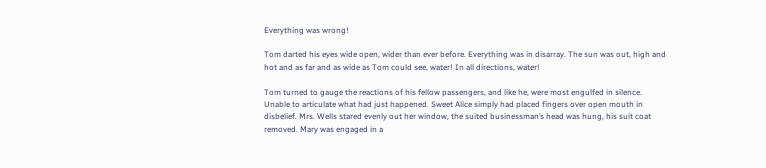Everything was wrong!

Tom darted his eyes wide open, wider than ever before. Everything was in disarray. The sun was out, high and hot and as far and as wide as Tom could see, water! In all directions, water!

Tom turned to gauge the reactions of his fellow passengers, and like he, were most engulfed in silence. Unable to articulate what had just happened. Sweet Alice simply had placed fingers over open mouth in disbelief. Mrs. Wells stared evenly out her window, the suited businessman’s head was hung, his suit coat removed. Mary was engaged in a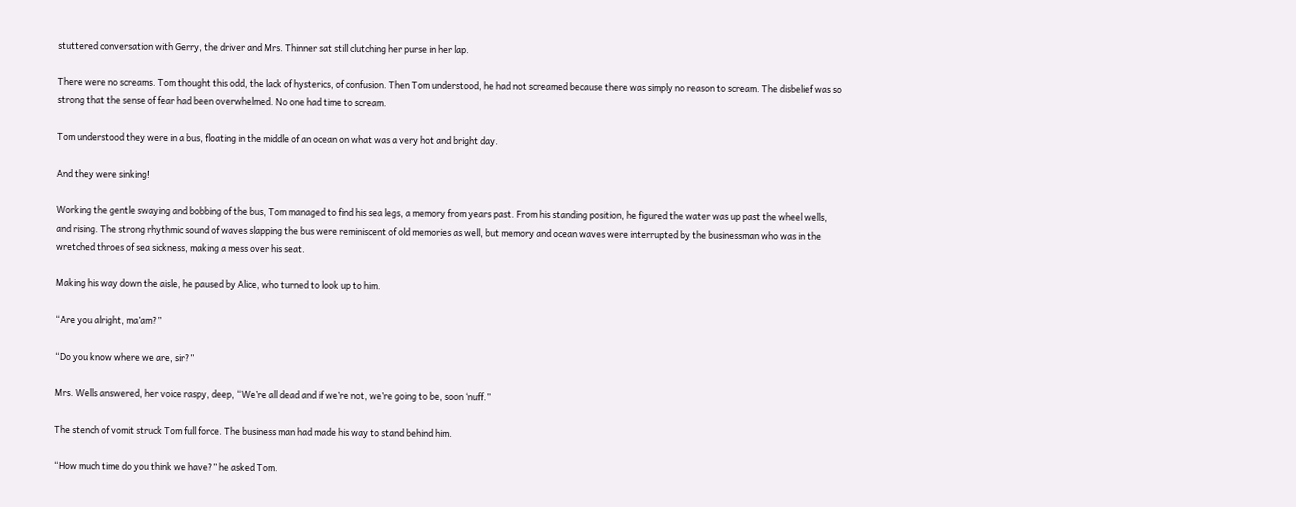stuttered conversation with Gerry, the driver and Mrs. Thinner sat still clutching her purse in her lap.

There were no screams. Tom thought this odd, the lack of hysterics, of confusion. Then Tom understood, he had not screamed because there was simply no reason to scream. The disbelief was so strong that the sense of fear had been overwhelmed. No one had time to scream.

Tom understood they were in a bus, floating in the middle of an ocean on what was a very hot and bright day.

And they were sinking!

Working the gentle swaying and bobbing of the bus, Tom managed to find his sea legs, a memory from years past. From his standing position, he figured the water was up past the wheel wells, and rising. The strong rhythmic sound of waves slapping the bus were reminiscent of old memories as well, but memory and ocean waves were interrupted by the businessman who was in the wretched throes of sea sickness, making a mess over his seat.

Making his way down the aisle, he paused by Alice, who turned to look up to him.

“Are you alright, ma’am?”

“Do you know where we are, sir?”

Mrs. Wells answered, her voice raspy, deep, “We’re all dead and if we’re not, we’re going to be, soon ‘nuff.”

The stench of vomit struck Tom full force. The business man had made his way to stand behind him.

“How much time do you think we have?” he asked Tom.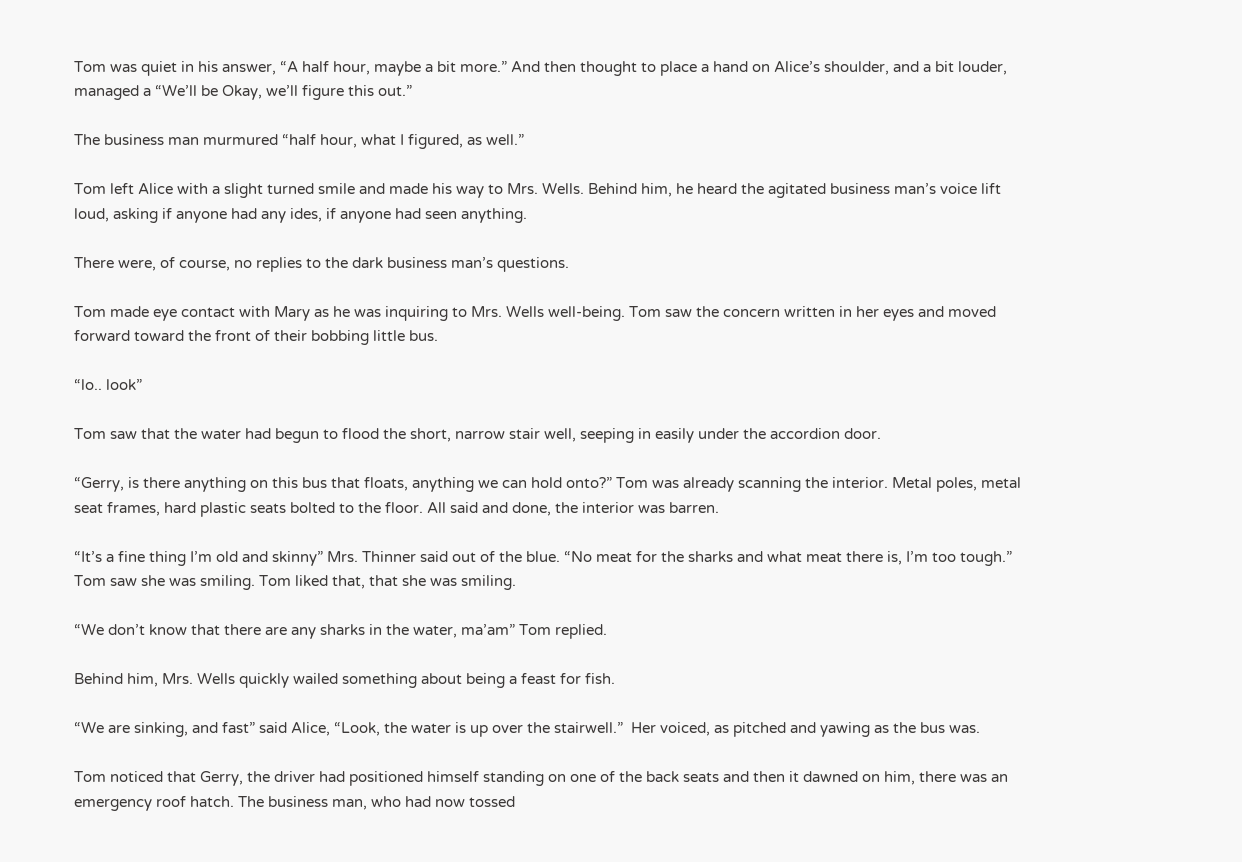Tom was quiet in his answer, “A half hour, maybe a bit more.” And then thought to place a hand on Alice’s shoulder, and a bit louder, managed a “We’ll be Okay, we’ll figure this out.”

The business man murmured “half hour, what I figured, as well.”

Tom left Alice with a slight turned smile and made his way to Mrs. Wells. Behind him, he heard the agitated business man’s voice lift loud, asking if anyone had any ides, if anyone had seen anything.

There were, of course, no replies to the dark business man’s questions.

Tom made eye contact with Mary as he was inquiring to Mrs. Wells well-being. Tom saw the concern written in her eyes and moved forward toward the front of their bobbing little bus.

“lo.. look”

Tom saw that the water had begun to flood the short, narrow stair well, seeping in easily under the accordion door.

“Gerry, is there anything on this bus that floats, anything we can hold onto?” Tom was already scanning the interior. Metal poles, metal seat frames, hard plastic seats bolted to the floor. All said and done, the interior was barren.

“It’s a fine thing I’m old and skinny” Mrs. Thinner said out of the blue. “No meat for the sharks and what meat there is, I’m too tough.” Tom saw she was smiling. Tom liked that, that she was smiling.

“We don’t know that there are any sharks in the water, ma’am” Tom replied.

Behind him, Mrs. Wells quickly wailed something about being a feast for fish.

“We are sinking, and fast” said Alice, “Look, the water is up over the stairwell.”  Her voiced, as pitched and yawing as the bus was.

Tom noticed that Gerry, the driver had positioned himself standing on one of the back seats and then it dawned on him, there was an emergency roof hatch. The business man, who had now tossed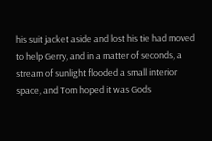his suit jacket aside and lost his tie had moved to help Gerry, and in a matter of seconds, a stream of sunlight flooded a small interior space, and Tom hoped it was Gods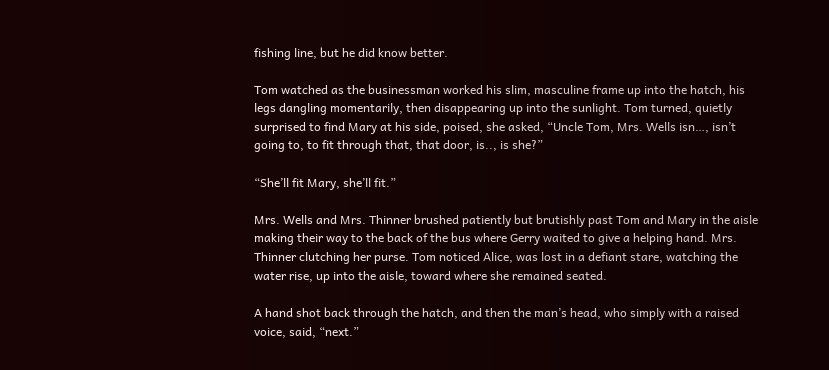fishing line, but he did know better.

Tom watched as the businessman worked his slim, masculine frame up into the hatch, his legs dangling momentarily, then disappearing up into the sunlight. Tom turned, quietly surprised to find Mary at his side, poised, she asked, “Uncle Tom, Mrs. Wells isn…, isn’t going to, to fit through that, that door, is.., is she?”

“She’ll fit Mary, she’ll fit.”

Mrs. Wells and Mrs. Thinner brushed patiently but brutishly past Tom and Mary in the aisle making their way to the back of the bus where Gerry waited to give a helping hand. Mrs. Thinner clutching her purse. Tom noticed Alice, was lost in a defiant stare, watching the water rise, up into the aisle, toward where she remained seated.

A hand shot back through the hatch, and then the man’s head, who simply with a raised voice, said, “next.”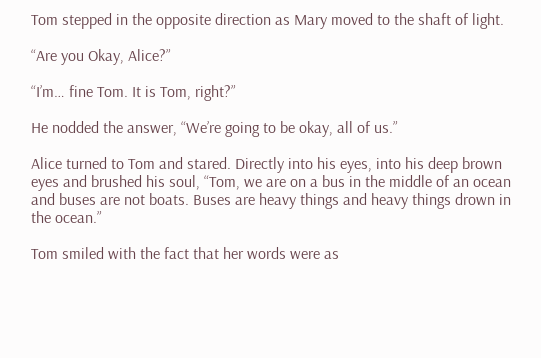Tom stepped in the opposite direction as Mary moved to the shaft of light.

“Are you Okay, Alice?”

“I’m… fine Tom. It is Tom, right?”

He nodded the answer, “We’re going to be okay, all of us.”

Alice turned to Tom and stared. Directly into his eyes, into his deep brown eyes and brushed his soul, “Tom, we are on a bus in the middle of an ocean and buses are not boats. Buses are heavy things and heavy things drown in the ocean.”

Tom smiled with the fact that her words were as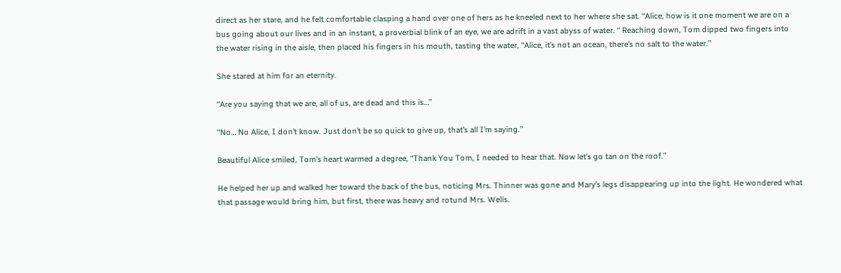direct as her stare, and he felt comfortable clasping a hand over one of hers as he kneeled next to her where she sat. “Alice, how is it one moment we are on a bus going about our lives and in an instant, a proverbial blink of an eye, we are adrift in a vast abyss of water. “ Reaching down, Tom dipped two fingers into the water rising in the aisle, then placed his fingers in his mouth, tasting the water, “Alice, it’s not an ocean, there’s no salt to the water.”

She stared at him for an eternity.

“Are you saying that we are, all of us, are dead and this is…”

“No… No Alice, I don’t know. Just don’t be so quick to give up, that’s all I’m saying.”

Beautiful Alice smiled, Tom’s heart warmed a degree, “Thank You Tom, I needed to hear that. Now let’s go tan on the roof.”

He helped her up and walked her toward the back of the bus, noticing Mrs. Thinner was gone and Mary’s legs disappearing up into the light. He wondered what that passage would bring him, but first, there was heavy and rotund Mrs. Wells.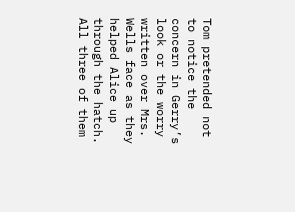Tom pretended not to notice the concern in Gerry’s look or the worry written over Mrs. Wells face as they helped Alice up through the hatch. All three of them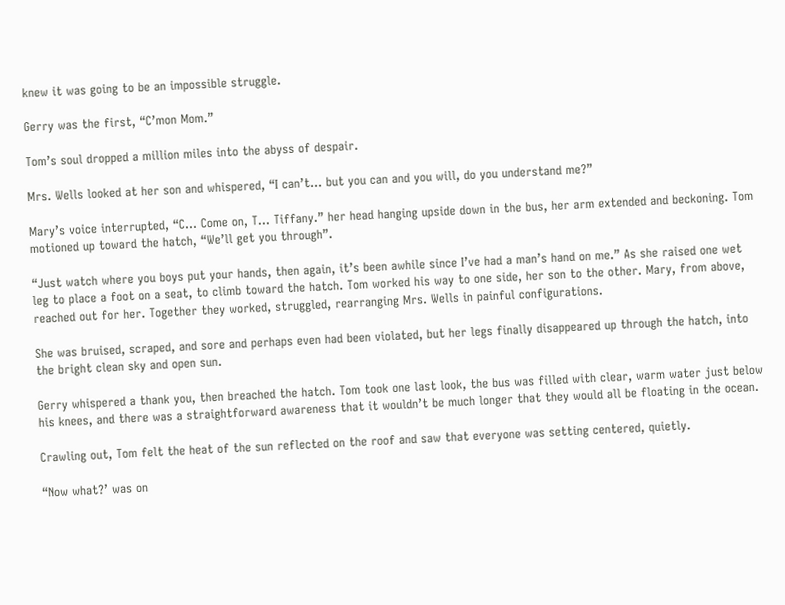knew it was going to be an impossible struggle.

Gerry was the first, “C’mon Mom.”

Tom’s soul dropped a million miles into the abyss of despair.

Mrs. Wells looked at her son and whispered, “I can’t… but you can and you will, do you understand me?”

Mary’s voice interrupted, “C… Come on, T… Tiffany.” her head hanging upside down in the bus, her arm extended and beckoning. Tom motioned up toward the hatch, “We’ll get you through”.

“Just watch where you boys put your hands, then again, it’s been awhile since I’ve had a man’s hand on me.” As she raised one wet leg to place a foot on a seat, to climb toward the hatch. Tom worked his way to one side, her son to the other. Mary, from above, reached out for her. Together they worked, struggled, rearranging Mrs. Wells in painful configurations.

She was bruised, scraped, and sore and perhaps even had been violated, but her legs finally disappeared up through the hatch, into the bright clean sky and open sun.

Gerry whispered a thank you, then breached the hatch. Tom took one last look, the bus was filled with clear, warm water just below his knees, and there was a straightforward awareness that it wouldn’t be much longer that they would all be floating in the ocean.

Crawling out, Tom felt the heat of the sun reflected on the roof and saw that everyone was setting centered, quietly.

“Now what?’ was on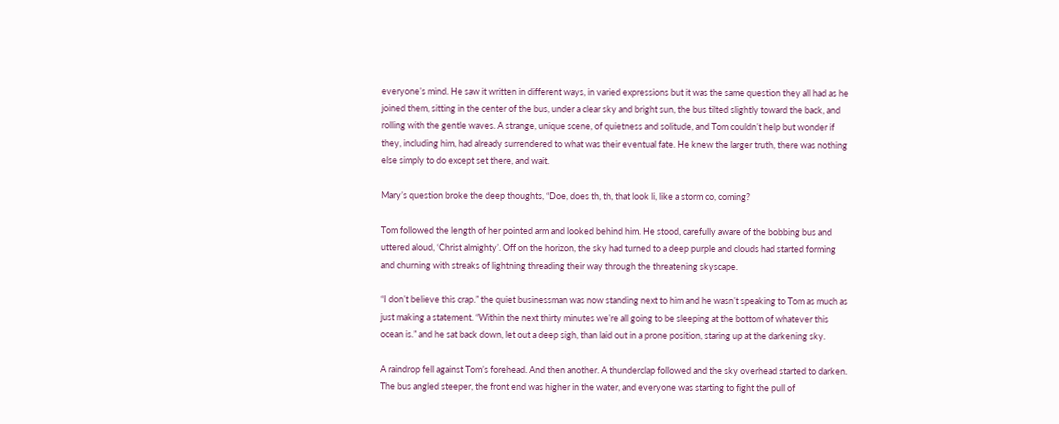everyone’s mind. He saw it written in different ways, in varied expressions but it was the same question they all had as he joined them, sitting in the center of the bus, under a clear sky and bright sun, the bus tilted slightly toward the back, and rolling with the gentle waves. A strange, unique scene, of quietness and solitude, and Tom couldn’t help but wonder if they, including him, had already surrendered to what was their eventual fate. He knew the larger truth, there was nothing else simply to do except set there, and wait.

Mary’s question broke the deep thoughts, “Doe, does th, th, that look li, like a storm co, coming?

Tom followed the length of her pointed arm and looked behind him. He stood, carefully aware of the bobbing bus and uttered aloud, ‘Christ almighty’. Off on the horizon, the sky had turned to a deep purple and clouds had started forming and churning with streaks of lightning threading their way through the threatening skyscape.

“I don’t believe this crap.” the quiet businessman was now standing next to him and he wasn’t speaking to Tom as much as just making a statement. “Within the next thirty minutes we’re all going to be sleeping at the bottom of whatever this ocean is.” and he sat back down, let out a deep sigh, than laid out in a prone position, staring up at the darkening sky.

A raindrop fell against Tom’s forehead. And then another. A thunderclap followed and the sky overhead started to darken. The bus angled steeper, the front end was higher in the water, and everyone was starting to fight the pull of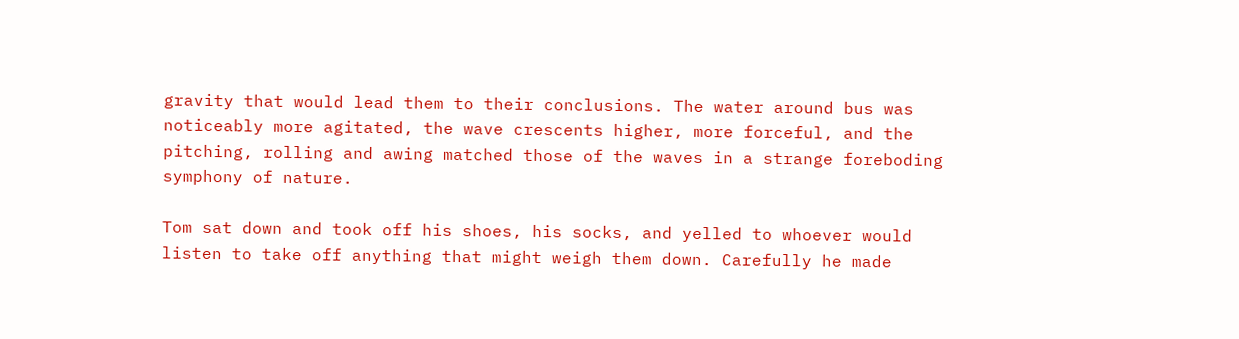gravity that would lead them to their conclusions. The water around bus was noticeably more agitated, the wave crescents higher, more forceful, and the pitching, rolling and awing matched those of the waves in a strange foreboding symphony of nature.

Tom sat down and took off his shoes, his socks, and yelled to whoever would listen to take off anything that might weigh them down. Carefully he made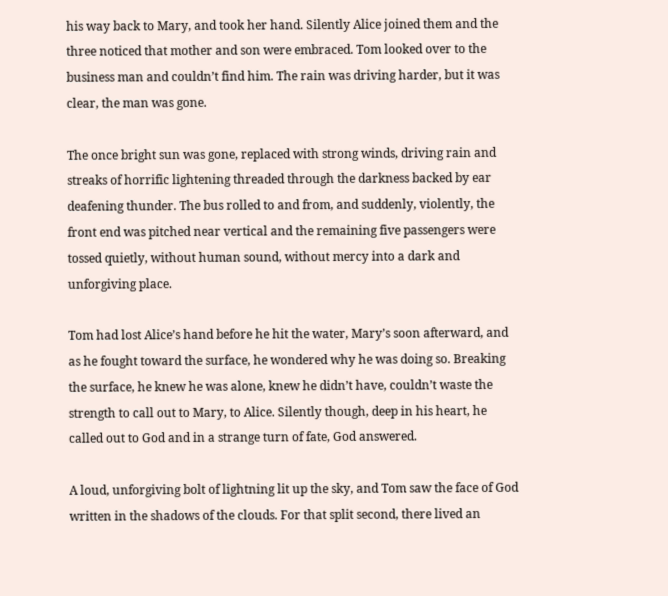his way back to Mary, and took her hand. Silently Alice joined them and the three noticed that mother and son were embraced. Tom looked over to the business man and couldn’t find him. The rain was driving harder, but it was clear, the man was gone.

The once bright sun was gone, replaced with strong winds, driving rain and streaks of horrific lightening threaded through the darkness backed by ear deafening thunder. The bus rolled to and from, and suddenly, violently, the front end was pitched near vertical and the remaining five passengers were tossed quietly, without human sound, without mercy into a dark and unforgiving place.

Tom had lost Alice’s hand before he hit the water, Mary’s soon afterward, and as he fought toward the surface, he wondered why he was doing so. Breaking the surface, he knew he was alone, knew he didn’t have, couldn’t waste the strength to call out to Mary, to Alice. Silently though, deep in his heart, he called out to God and in a strange turn of fate, God answered.

A loud, unforgiving bolt of lightning lit up the sky, and Tom saw the face of God written in the shadows of the clouds. For that split second, there lived an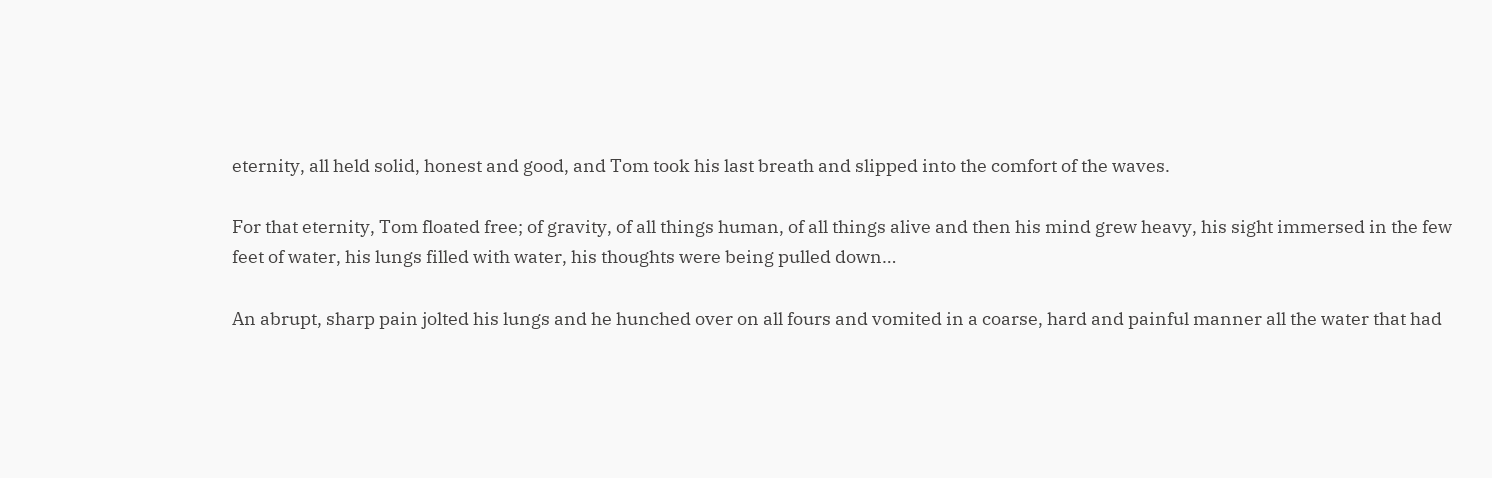eternity, all held solid, honest and good, and Tom took his last breath and slipped into the comfort of the waves.

For that eternity, Tom floated free; of gravity, of all things human, of all things alive and then his mind grew heavy, his sight immersed in the few feet of water, his lungs filled with water, his thoughts were being pulled down…

An abrupt, sharp pain jolted his lungs and he hunched over on all fours and vomited in a coarse, hard and painful manner all the water that had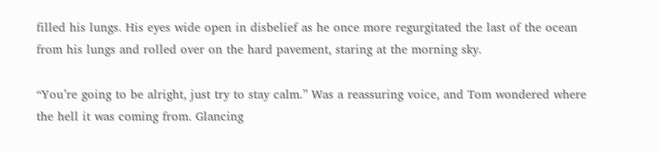filled his lungs. His eyes wide open in disbelief as he once more regurgitated the last of the ocean from his lungs and rolled over on the hard pavement, staring at the morning sky.

“You’re going to be alright, just try to stay calm.” Was a reassuring voice, and Tom wondered where the hell it was coming from. Glancing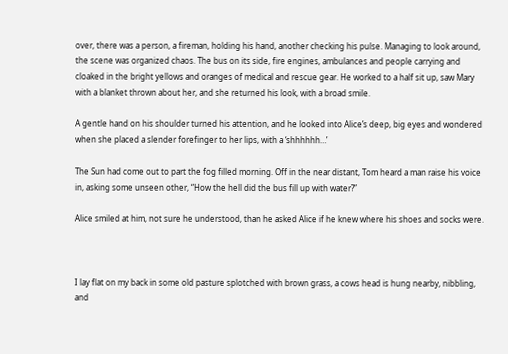over, there was a person, a fireman, holding his hand, another checking his pulse. Managing to look around, the scene was organized chaos. The bus on its side, fire engines, ambulances and people carrying and cloaked in the bright yellows and oranges of medical and rescue gear. He worked to a half sit up, saw Mary with a blanket thrown about her, and she returned his look, with a broad smile.

A gentle hand on his shoulder turned his attention, and he looked into Alice’s deep, big eyes and wondered when she placed a slender forefinger to her lips, with a ‘shhhhhh…’

The Sun had come out to part the fog filled morning. Off in the near distant, Tom heard a man raise his voice in, asking some unseen other, “How the hell did the bus fill up with water?”

Alice smiled at him, not sure he understood, than he asked Alice if he knew where his shoes and socks were.



I lay flat on my back in some old pasture splotched with brown grass, a cows head is hung nearby, nibbling, and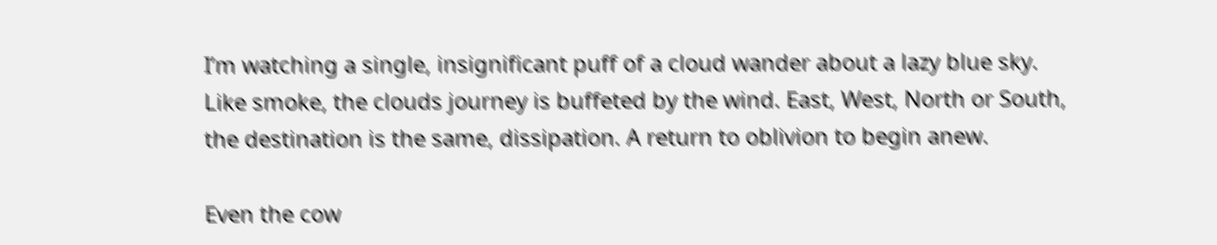I’m watching a single, insignificant puff of a cloud wander about a lazy blue sky. Like smoke, the clouds journey is buffeted by the wind. East, West, North or South, the destination is the same, dissipation. A return to oblivion to begin anew.

Even the cow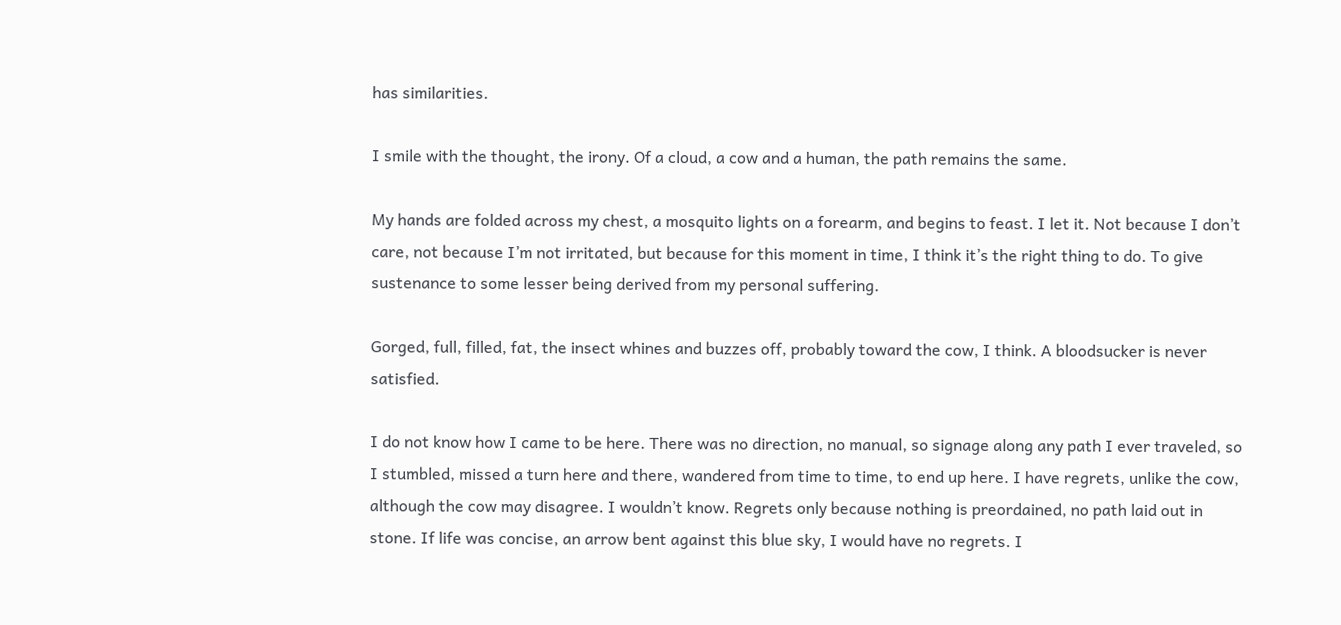has similarities.

I smile with the thought, the irony. Of a cloud, a cow and a human, the path remains the same.

My hands are folded across my chest, a mosquito lights on a forearm, and begins to feast. I let it. Not because I don’t care, not because I’m not irritated, but because for this moment in time, I think it’s the right thing to do. To give sustenance to some lesser being derived from my personal suffering.

Gorged, full, filled, fat, the insect whines and buzzes off, probably toward the cow, I think. A bloodsucker is never satisfied.

I do not know how I came to be here. There was no direction, no manual, so signage along any path I ever traveled, so I stumbled, missed a turn here and there, wandered from time to time, to end up here. I have regrets, unlike the cow, although the cow may disagree. I wouldn’t know. Regrets only because nothing is preordained, no path laid out in stone. If life was concise, an arrow bent against this blue sky, I would have no regrets. I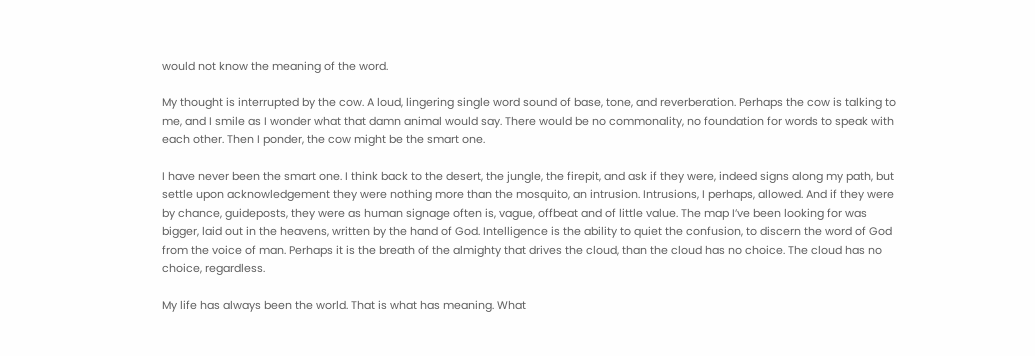would not know the meaning of the word.

My thought is interrupted by the cow. A loud, lingering single word sound of base, tone, and reverberation. Perhaps the cow is talking to me, and I smile as I wonder what that damn animal would say. There would be no commonality, no foundation for words to speak with each other. Then I ponder, the cow might be the smart one.

I have never been the smart one. I think back to the desert, the jungle, the firepit, and ask if they were, indeed signs along my path, but settle upon acknowledgement they were nothing more than the mosquito, an intrusion. Intrusions, I perhaps, allowed. And if they were by chance, guideposts, they were as human signage often is, vague, offbeat and of little value. The map I’ve been looking for was bigger, laid out in the heavens, written by the hand of God. Intelligence is the ability to quiet the confusion, to discern the word of God from the voice of man. Perhaps it is the breath of the almighty that drives the cloud, than the cloud has no choice. The cloud has no choice, regardless.

My life has always been the world. That is what has meaning. What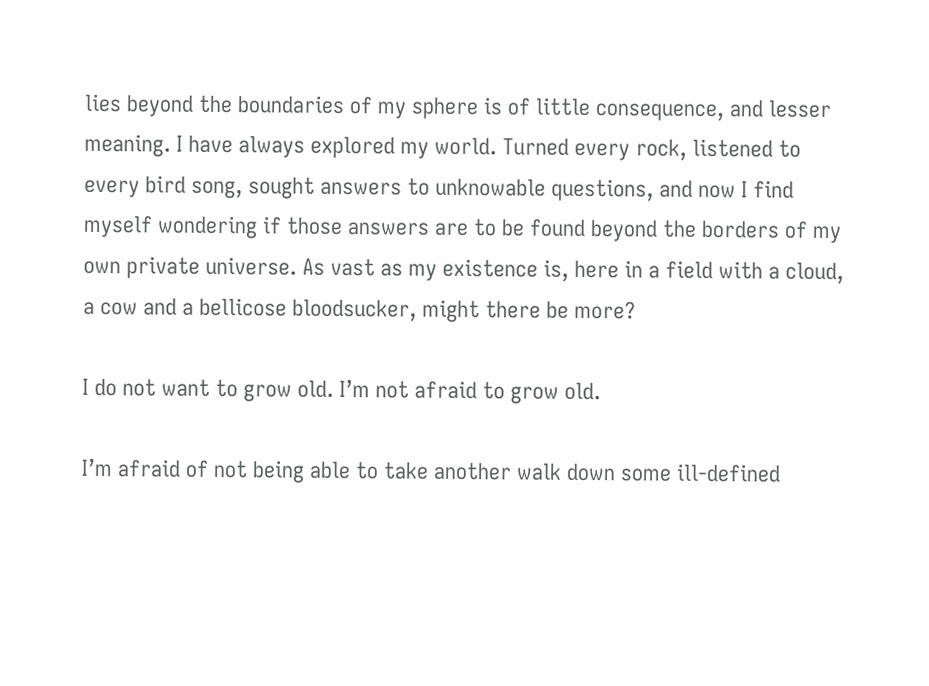lies beyond the boundaries of my sphere is of little consequence, and lesser meaning. I have always explored my world. Turned every rock, listened to every bird song, sought answers to unknowable questions, and now I find myself wondering if those answers are to be found beyond the borders of my own private universe. As vast as my existence is, here in a field with a cloud, a cow and a bellicose bloodsucker, might there be more?

I do not want to grow old. I’m not afraid to grow old.

I’m afraid of not being able to take another walk down some ill-defined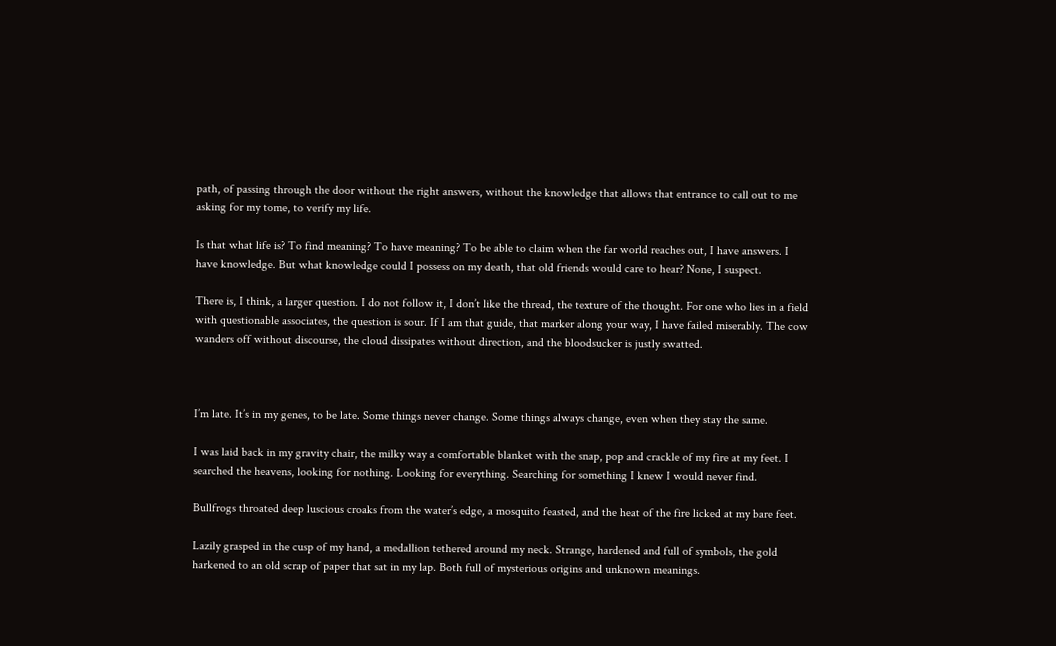path, of passing through the door without the right answers, without the knowledge that allows that entrance to call out to me asking for my tome, to verify my life.

Is that what life is? To find meaning? To have meaning? To be able to claim when the far world reaches out, I have answers. I have knowledge. But what knowledge could I possess on my death, that old friends would care to hear? None, I suspect.

There is, I think, a larger question. I do not follow it, I don’t like the thread, the texture of the thought. For one who lies in a field with questionable associates, the question is sour. If I am that guide, that marker along your way, I have failed miserably. The cow wanders off without discourse, the cloud dissipates without direction, and the bloodsucker is justly swatted.



I’m late. It’s in my genes, to be late. Some things never change. Some things always change, even when they stay the same.

I was laid back in my gravity chair, the milky way a comfortable blanket with the snap, pop and crackle of my fire at my feet. I searched the heavens, looking for nothing. Looking for everything. Searching for something I knew I would never find.

Bullfrogs throated deep luscious croaks from the water’s edge, a mosquito feasted, and the heat of the fire licked at my bare feet.

Lazily grasped in the cusp of my hand, a medallion tethered around my neck. Strange, hardened and full of symbols, the gold harkened to an old scrap of paper that sat in my lap. Both full of mysterious origins and unknown meanings.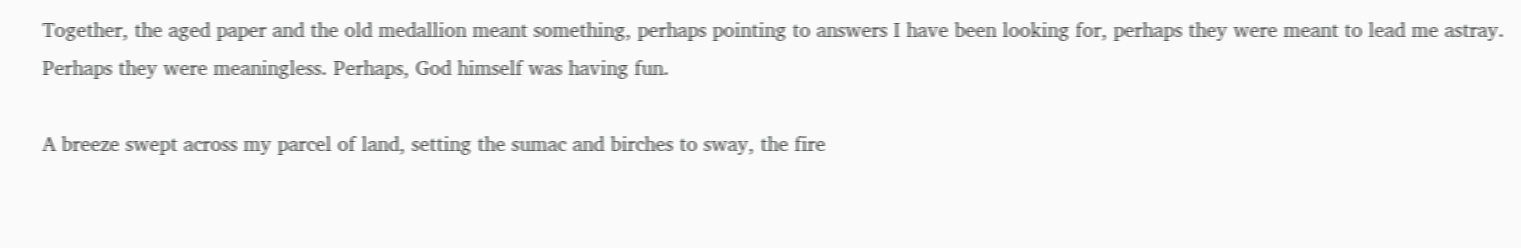Together, the aged paper and the old medallion meant something, perhaps pointing to answers I have been looking for, perhaps they were meant to lead me astray. Perhaps they were meaningless. Perhaps, God himself was having fun.

A breeze swept across my parcel of land, setting the sumac and birches to sway, the fire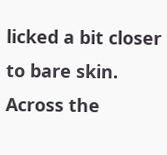licked a bit closer to bare skin. Across the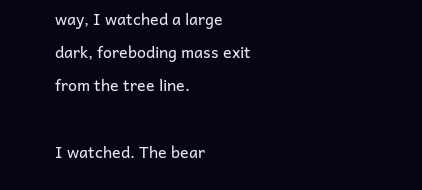way, I watched a large dark, foreboding mass exit from the tree line.

I watched. The bear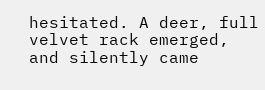hesitated. A deer, full velvet rack emerged, and silently came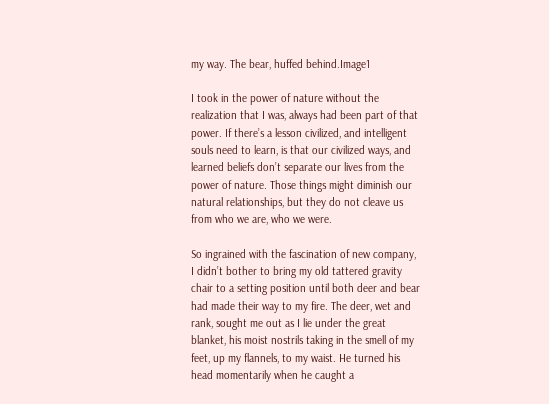my way. The bear, huffed behind.Image1

I took in the power of nature without the realization that I was, always had been part of that power. If there’s a lesson civilized, and intelligent souls need to learn, is that our civilized ways, and learned beliefs don’t separate our lives from the power of nature. Those things might diminish our natural relationships, but they do not cleave us from who we are, who we were.

So ingrained with the fascination of new company, I didn’t bother to bring my old tattered gravity chair to a setting position until both deer and bear had made their way to my fire. The deer, wet and rank, sought me out as I lie under the great blanket, his moist nostrils taking in the smell of my feet, up my flannels, to my waist. He turned his head momentarily when he caught a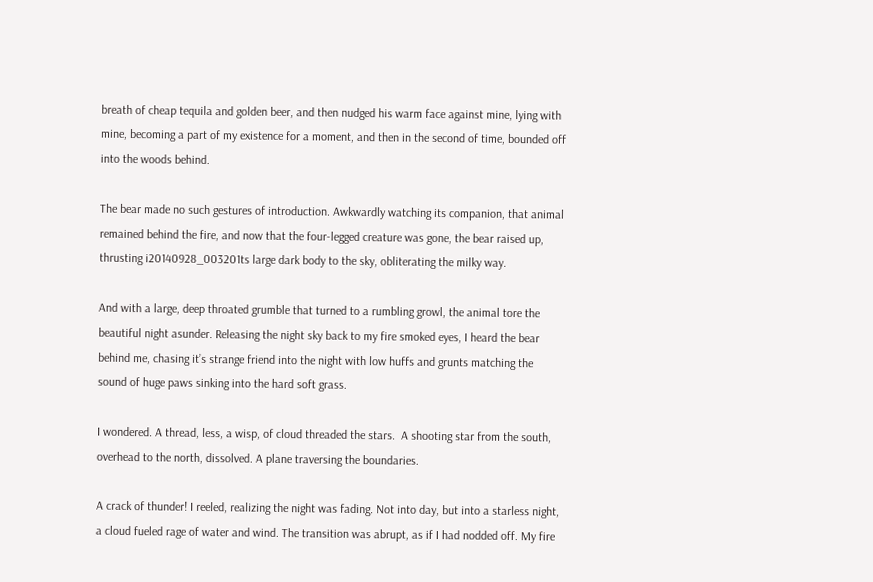breath of cheap tequila and golden beer, and then nudged his warm face against mine, lying with mine, becoming a part of my existence for a moment, and then in the second of time, bounded off into the woods behind.

The bear made no such gestures of introduction. Awkwardly watching its companion, that animal remained behind the fire, and now that the four-legged creature was gone, the bear raised up, thrusting i20140928_003201ts large dark body to the sky, obliterating the milky way.

And with a large, deep throated grumble that turned to a rumbling growl, the animal tore the beautiful night asunder. Releasing the night sky back to my fire smoked eyes, I heard the bear behind me, chasing it’s strange friend into the night with low huffs and grunts matching the sound of huge paws sinking into the hard soft grass.

I wondered. A thread, less, a wisp, of cloud threaded the stars.  A shooting star from the south, overhead to the north, dissolved. A plane traversing the boundaries.

A crack of thunder! I reeled, realizing the night was fading. Not into day, but into a starless night, a cloud fueled rage of water and wind. The transition was abrupt, as if I had nodded off. My fire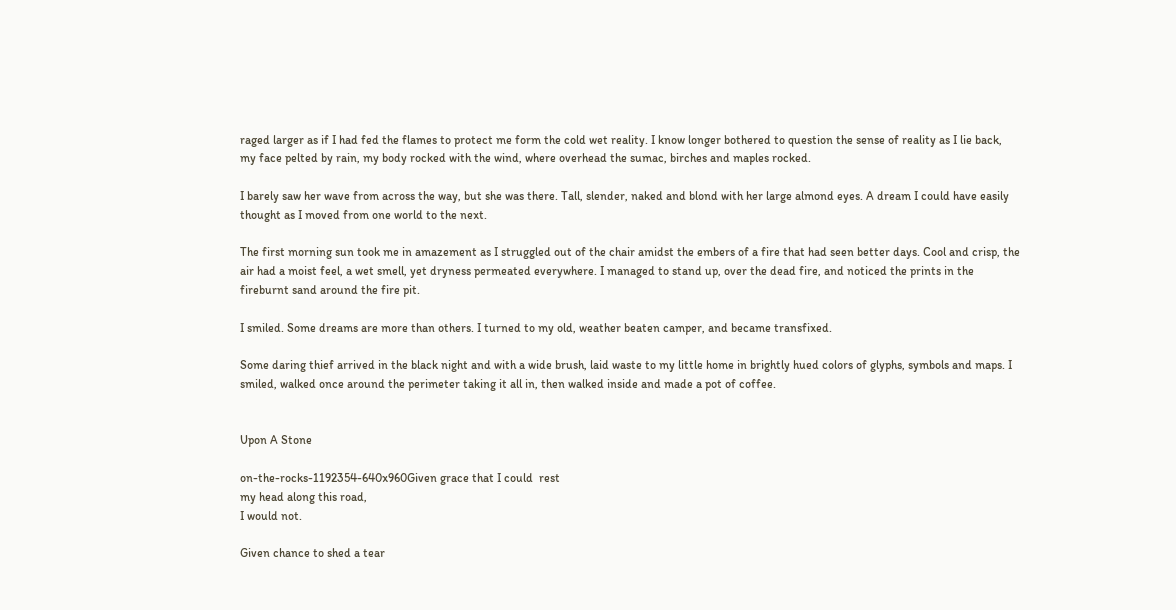raged larger as if I had fed the flames to protect me form the cold wet reality. I know longer bothered to question the sense of reality as I lie back, my face pelted by rain, my body rocked with the wind, where overhead the sumac, birches and maples rocked.

I barely saw her wave from across the way, but she was there. Tall, slender, naked and blond with her large almond eyes. A dream I could have easily thought as I moved from one world to the next.

The first morning sun took me in amazement as I struggled out of the chair amidst the embers of a fire that had seen better days. Cool and crisp, the air had a moist feel, a wet smell, yet dryness permeated everywhere. I managed to stand up, over the dead fire, and noticed the prints in the fireburnt sand around the fire pit.

I smiled. Some dreams are more than others. I turned to my old, weather beaten camper, and became transfixed.

Some daring thief arrived in the black night and with a wide brush, laid waste to my little home in brightly hued colors of glyphs, symbols and maps. I smiled, walked once around the perimeter taking it all in, then walked inside and made a pot of coffee.


Upon A Stone

on-the-rocks-1192354-640x960Given grace that I could  rest
my head along this road,
I would not.

Given chance to shed a tear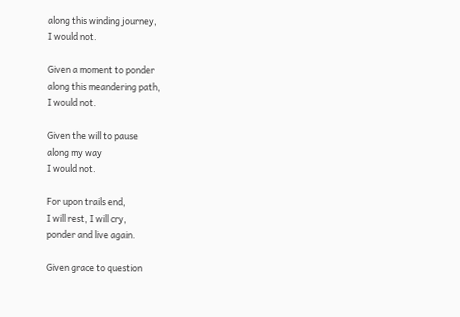along this winding journey,
I would not.

Given a moment to ponder
along this meandering path,
I would not.

Given the will to pause
along my way
I would not.

For upon trails end,
I will rest, I will cry,
ponder and live again.

Given grace to question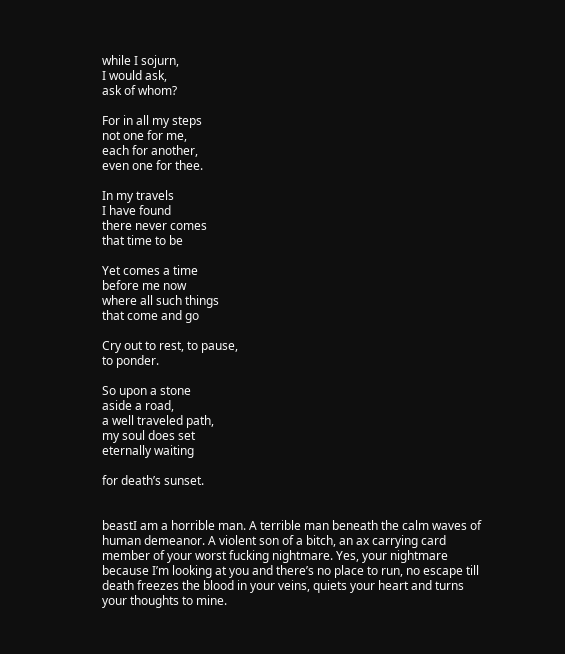while I sojurn,
I would ask,
ask of whom?

For in all my steps
not one for me,
each for another,
even one for thee.

In my travels
I have found
there never comes
that time to be

Yet comes a time
before me now
where all such things
that come and go

Cry out to rest, to pause,
to ponder.

So upon a stone
aside a road,
a well traveled path,
my soul does set
eternally waiting

for death’s sunset.


beastI am a horrible man. A terrible man beneath the calm waves of human demeanor. A violent son of a bitch, an ax carrying card member of your worst fucking nightmare. Yes, your nightmare because I’m looking at you and there’s no place to run, no escape till death freezes the blood in your veins, quiets your heart and turns your thoughts to mine.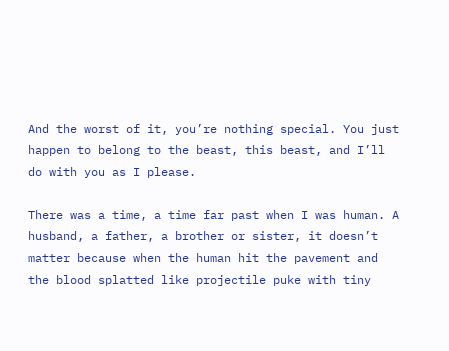And the worst of it, you’re nothing special. You just happen to belong to the beast, this beast, and I’ll do with you as I please.

There was a time, a time far past when I was human. A husband, a father, a brother or sister, it doesn’t matter because when the human hit the pavement and the blood splatted like projectile puke with tiny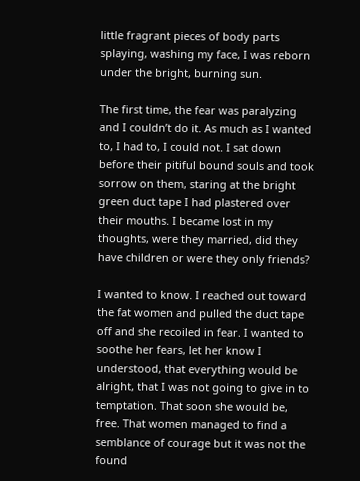little fragrant pieces of body parts splaying, washing my face, I was reborn under the bright, burning sun.

The first time, the fear was paralyzing and I couldn’t do it. As much as I wanted to, I had to, I could not. I sat down before their pitiful bound souls and took sorrow on them, staring at the bright green duct tape I had plastered over their mouths. I became lost in my thoughts, were they married, did they have children or were they only friends?

I wanted to know. I reached out toward the fat women and pulled the duct tape off and she recoiled in fear. I wanted to soothe her fears, let her know I understood, that everything would be alright, that I was not going to give in to temptation. That soon she would be, free. That women managed to find a semblance of courage but it was not the found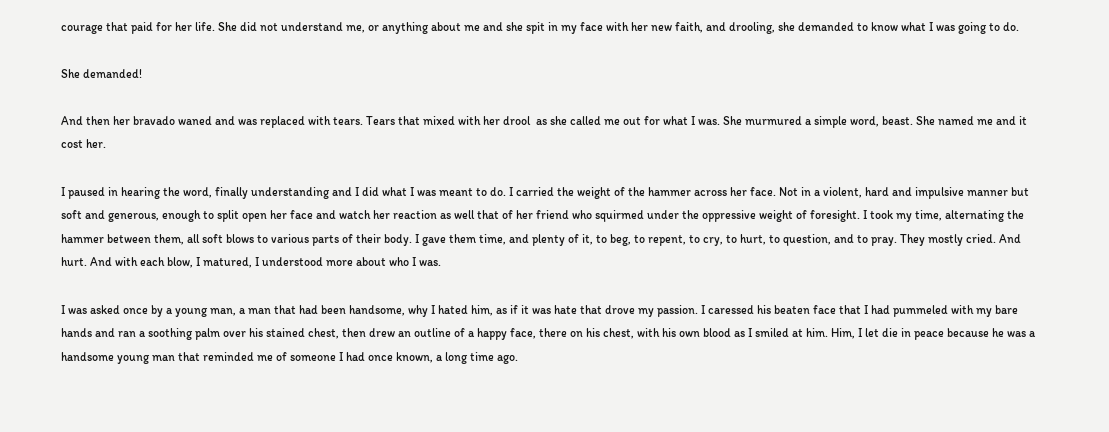courage that paid for her life. She did not understand me, or anything about me and she spit in my face with her new faith, and drooling, she demanded to know what I was going to do.

She demanded!

And then her bravado waned and was replaced with tears. Tears that mixed with her drool  as she called me out for what I was. She murmured a simple word, beast. She named me and it cost her.

I paused in hearing the word, finally understanding and I did what I was meant to do. I carried the weight of the hammer across her face. Not in a violent, hard and impulsive manner but soft and generous, enough to split open her face and watch her reaction as well that of her friend who squirmed under the oppressive weight of foresight. I took my time, alternating the hammer between them, all soft blows to various parts of their body. I gave them time, and plenty of it, to beg, to repent, to cry, to hurt, to question, and to pray. They mostly cried. And hurt. And with each blow, I matured, I understood more about who I was.

I was asked once by a young man, a man that had been handsome, why I hated him, as if it was hate that drove my passion. I caressed his beaten face that I had pummeled with my bare hands and ran a soothing palm over his stained chest, then drew an outline of a happy face, there on his chest, with his own blood as I smiled at him. Him, I let die in peace because he was a handsome young man that reminded me of someone I had once known, a long time ago.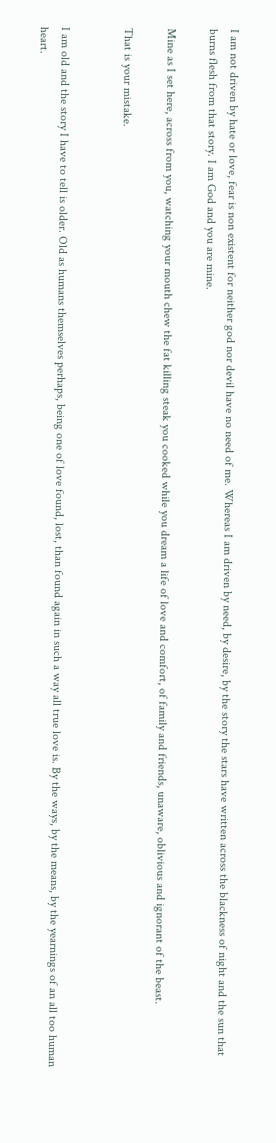I am not driven by hate or love, fear is non existent for neither god nor devil have no need of me. Whereas I am driven by need, by desire, by the story the stars have written across the blackness of night and the sun that burns flesh from that story. I am God and you are mine.

Mine as I set here, across from you, watching your mouth chew the fat killing steak you cooked while you dream a life of love and comfort, of family and friends, unaware, oblivious and ignorant of the beast.

That is your mistake.


I am old and the story I have to tell is older. Old as humans themselves perhaps, being one of love found, lost, than found again in such a way all true love is. By the ways, by the means, by the yearnings of an all too human heart.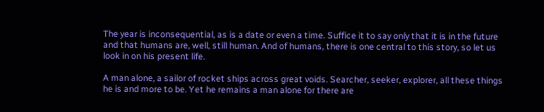The year is inconsequential, as is a date or even a time. Suffice it to say only that it is in the future and that humans are, well, still human. And of humans, there is one central to this story, so let us look in on his present life.

A man alone, a sailor of rocket ships across great voids. Searcher, seeker, explorer, all these things he is and more to be. Yet he remains a man alone for there are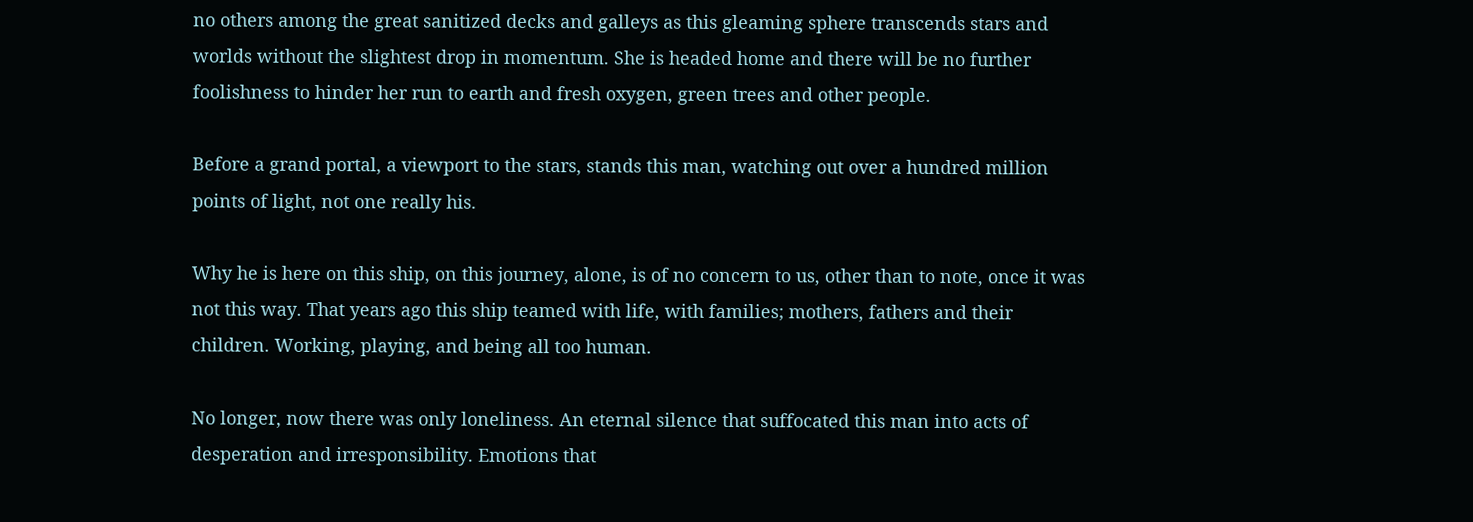no others among the great sanitized decks and galleys as this gleaming sphere transcends stars and worlds without the slightest drop in momentum. She is headed home and there will be no further foolishness to hinder her run to earth and fresh oxygen, green trees and other people.

Before a grand portal, a viewport to the stars, stands this man, watching out over a hundred million points of light, not one really his.

Why he is here on this ship, on this journey, alone, is of no concern to us, other than to note, once it was not this way. That years ago this ship teamed with life, with families; mothers, fathers and their children. Working, playing, and being all too human.

No longer, now there was only loneliness. An eternal silence that suffocated this man into acts of desperation and irresponsibility. Emotions that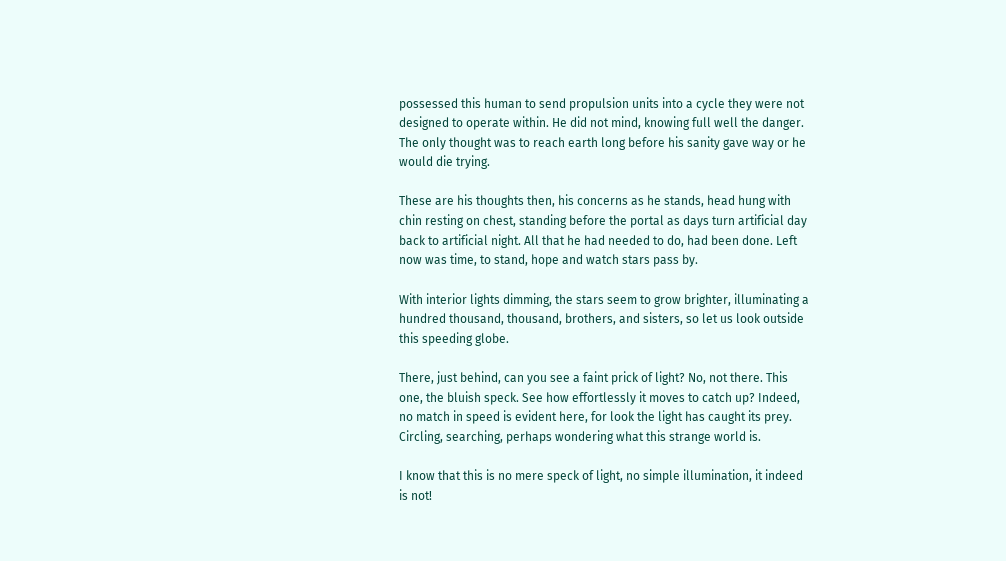possessed this human to send propulsion units into a cycle they were not designed to operate within. He did not mind, knowing full well the danger. The only thought was to reach earth long before his sanity gave way or he would die trying.

These are his thoughts then, his concerns as he stands, head hung with chin resting on chest, standing before the portal as days turn artificial day back to artificial night. All that he had needed to do, had been done. Left now was time, to stand, hope and watch stars pass by.

With interior lights dimming, the stars seem to grow brighter, illuminating a hundred thousand, thousand, brothers, and sisters, so let us look outside this speeding globe.

There, just behind, can you see a faint prick of light? No, not there. This one, the bluish speck. See how effortlessly it moves to catch up? Indeed, no match in speed is evident here, for look the light has caught its prey. Circling, searching, perhaps wondering what this strange world is.

I know that this is no mere speck of light, no simple illumination, it indeed is not!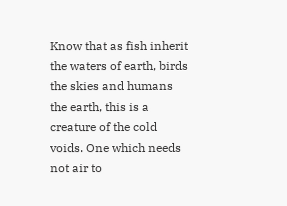Know that as fish inherit the waters of earth, birds the skies and humans the earth, this is a creature of the cold voids. One which needs not air to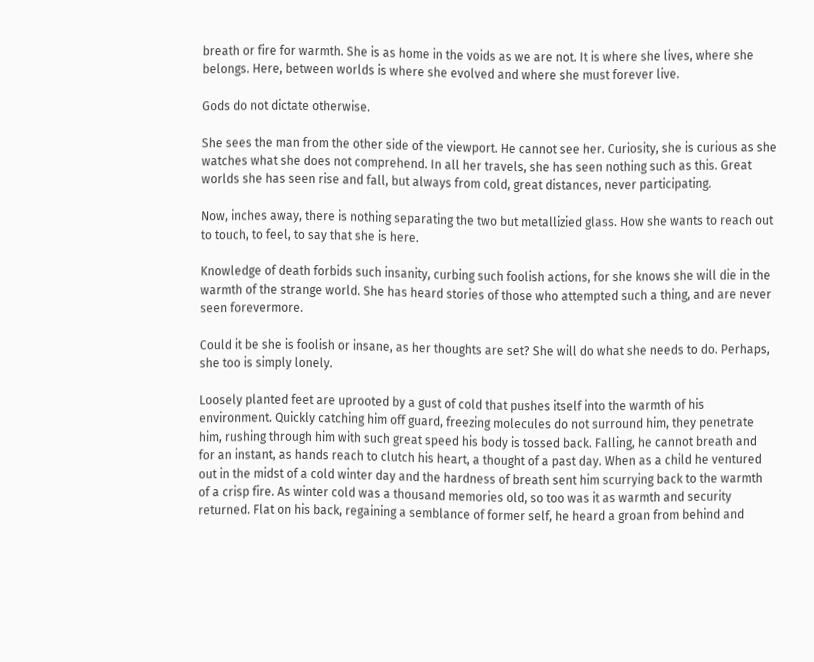breath or fire for warmth. She is as home in the voids as we are not. It is where she lives, where she belongs. Here, between worlds is where she evolved and where she must forever live.

Gods do not dictate otherwise.

She sees the man from the other side of the viewport. He cannot see her. Curiosity, she is curious as she watches what she does not comprehend. In all her travels, she has seen nothing such as this. Great worlds she has seen rise and fall, but always from cold, great distances, never participating.

Now, inches away, there is nothing separating the two but metallizied glass. How she wants to reach out to touch, to feel, to say that she is here.

Knowledge of death forbids such insanity, curbing such foolish actions, for she knows she will die in the warmth of the strange world. She has heard stories of those who attempted such a thing, and are never seen forevermore.

Could it be she is foolish or insane, as her thoughts are set? She will do what she needs to do. Perhaps, she too is simply lonely.

Loosely planted feet are uprooted by a gust of cold that pushes itself into the warmth of his environment. Quickly catching him off guard, freezing molecules do not surround him, they penetrate him, rushing through him with such great speed his body is tossed back. Falling, he cannot breath and for an instant, as hands reach to clutch his heart, a thought of a past day. When as a child he ventured out in the midst of a cold winter day and the hardness of breath sent him scurrying back to the warmth of a crisp fire. As winter cold was a thousand memories old, so too was it as warmth and security returned. Flat on his back, regaining a semblance of former self, he heard a groan from behind and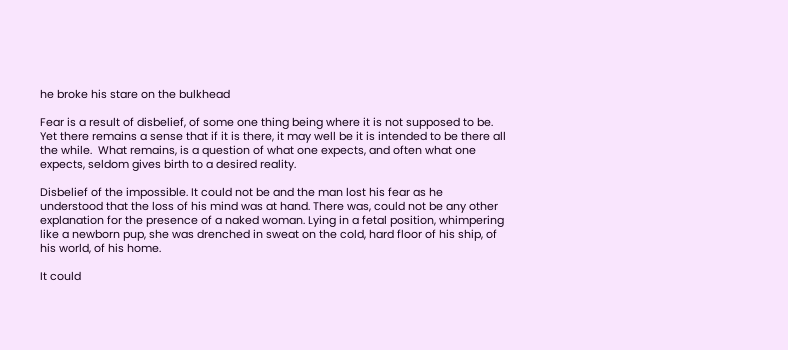he broke his stare on the bulkhead

Fear is a result of disbelief, of some one thing being where it is not supposed to be. Yet there remains a sense that if it is there, it may well be it is intended to be there all the while.  What remains, is a question of what one expects, and often what one expects, seldom gives birth to a desired reality.

Disbelief of the impossible. It could not be and the man lost his fear as he understood that the loss of his mind was at hand. There was, could not be any other explanation for the presence of a naked woman. Lying in a fetal position, whimpering like a newborn pup, she was drenched in sweat on the cold, hard floor of his ship, of his world, of his home.

It could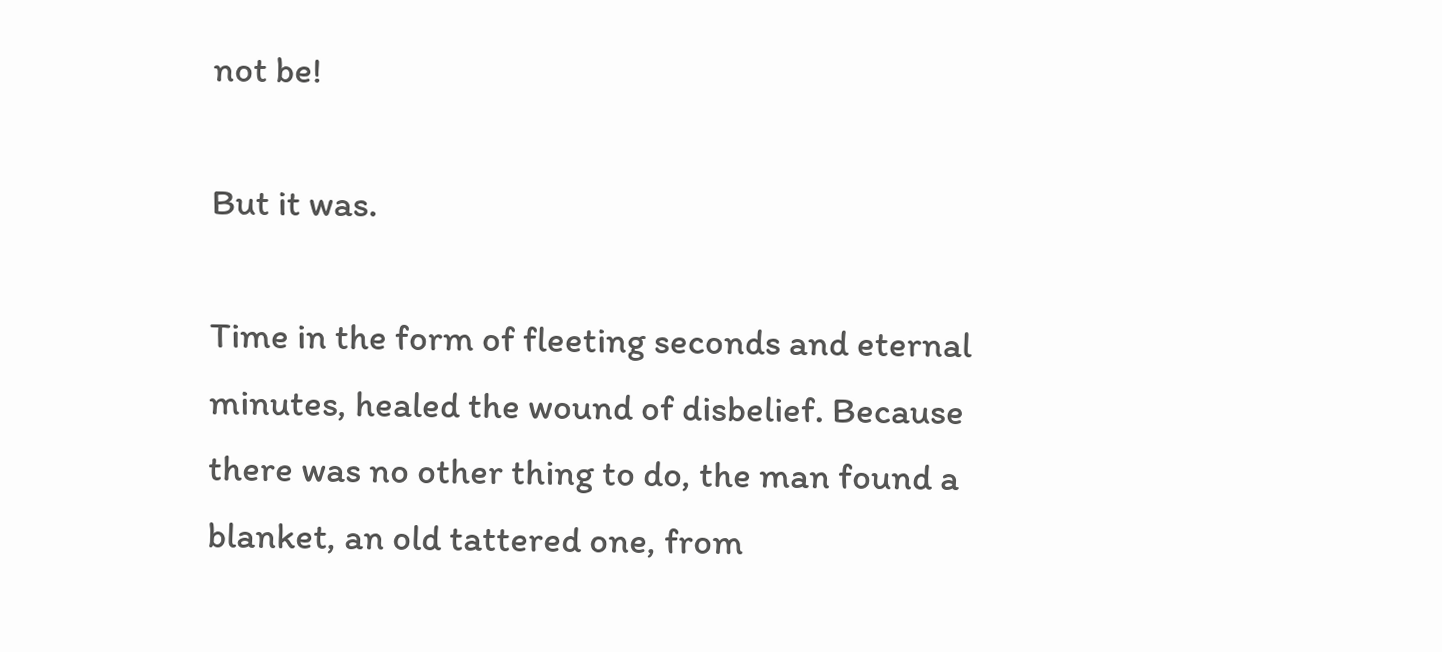not be!

But it was.

Time in the form of fleeting seconds and eternal minutes, healed the wound of disbelief. Because there was no other thing to do, the man found a blanket, an old tattered one, from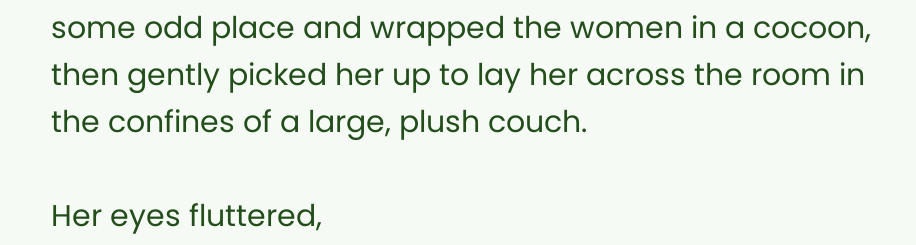some odd place and wrapped the women in a cocoon, then gently picked her up to lay her across the room in the confines of a large, plush couch.

Her eyes fluttered,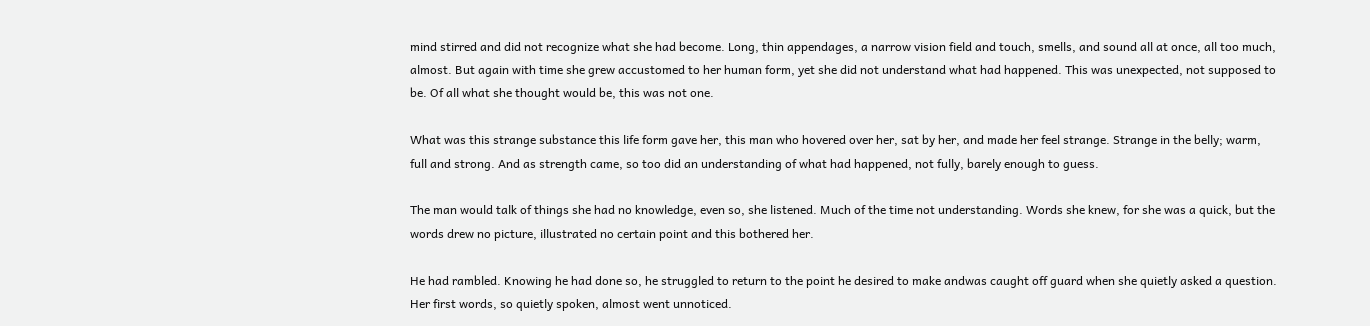mind stirred and did not recognize what she had become. Long, thin appendages, a narrow vision field and touch, smells, and sound all at once, all too much, almost. But again with time she grew accustomed to her human form, yet she did not understand what had happened. This was unexpected, not supposed to be. Of all what she thought would be, this was not one.

What was this strange substance this life form gave her, this man who hovered over her, sat by her, and made her feel strange. Strange in the belly; warm, full and strong. And as strength came, so too did an understanding of what had happened, not fully, barely enough to guess.

The man would talk of things she had no knowledge, even so, she listened. Much of the time not understanding. Words she knew, for she was a quick, but the words drew no picture, illustrated no certain point and this bothered her.

He had rambled. Knowing he had done so, he struggled to return to the point he desired to make andwas caught off guard when she quietly asked a question. Her first words, so quietly spoken, almost went unnoticed.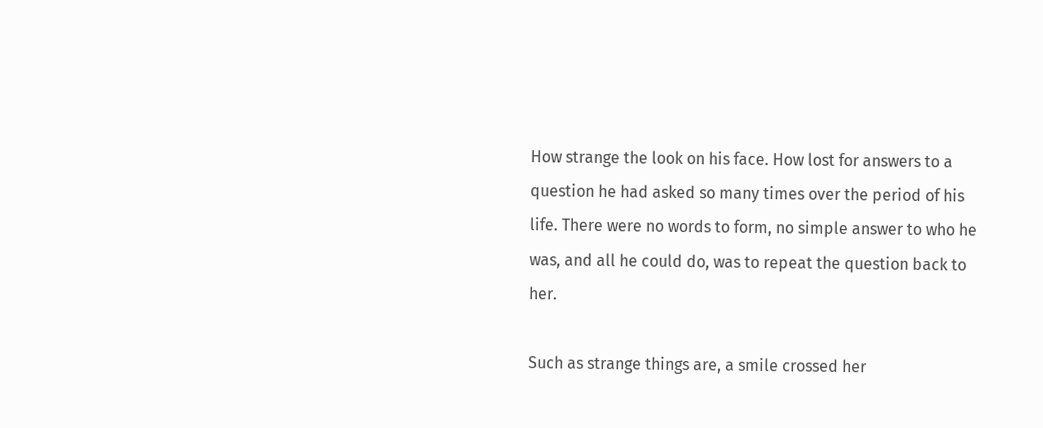How strange the look on his face. How lost for answers to a question he had asked so many times over the period of his life. There were no words to form, no simple answer to who he was, and all he could do, was to repeat the question back to her.

Such as strange things are, a smile crossed her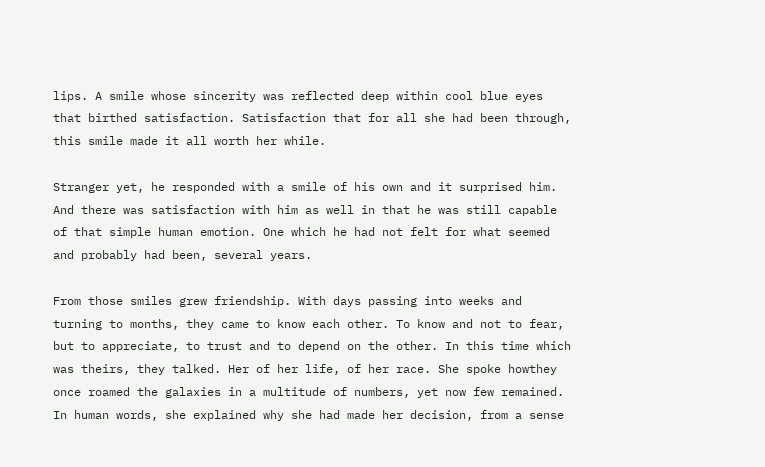lips. A smile whose sincerity was reflected deep within cool blue eyes that birthed satisfaction. Satisfaction that for all she had been through, this smile made it all worth her while.

Stranger yet, he responded with a smile of his own and it surprised him. And there was satisfaction with him as well in that he was still capable of that simple human emotion. One which he had not felt for what seemed and probably had been, several years.

From those smiles grew friendship. With days passing into weeks and turning to months, they came to know each other. To know and not to fear, but to appreciate, to trust and to depend on the other. In this time which was theirs, they talked. Her of her life, of her race. She spoke howthey once roamed the galaxies in a multitude of numbers, yet now few remained. In human words, she explained why she had made her decision, from a sense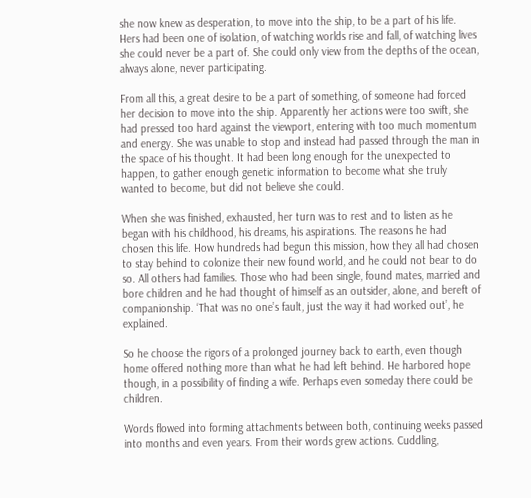she now knew as desperation, to move into the ship, to be a part of his life. Hers had been one of isolation, of watching worlds rise and fall, of watching lives she could never be a part of. She could only view from the depths of the ocean, always alone, never participating.

From all this, a great desire to be a part of something, of someone had forced her decision to move into the ship. Apparently her actions were too swift, she had pressed too hard against the viewport, entering with too much momentum and energy. She was unable to stop and instead had passed through the man in the space of his thought. It had been long enough for the unexpected to happen, to gather enough genetic information to become what she truly wanted to become, but did not believe she could.

When she was finished, exhausted, her turn was to rest and to listen as he began with his childhood, his dreams, his aspirations. The reasons he had chosen this life. How hundreds had begun this mission, how they all had chosen to stay behind to colonize their new found world, and he could not bear to do so. All others had families. Those who had been single, found mates, married and bore children and he had thought of himself as an outsider, alone, and bereft of companionship. ‘That was no one’s fault, just the way it had worked out’, he explained.

So he choose the rigors of a prolonged journey back to earth, even though home offered nothing more than what he had left behind. He harbored hope though, in a possibility of finding a wife. Perhaps even someday there could be children.

Words flowed into forming attachments between both, continuing weeks passed into months and even years. From their words grew actions. Cuddling,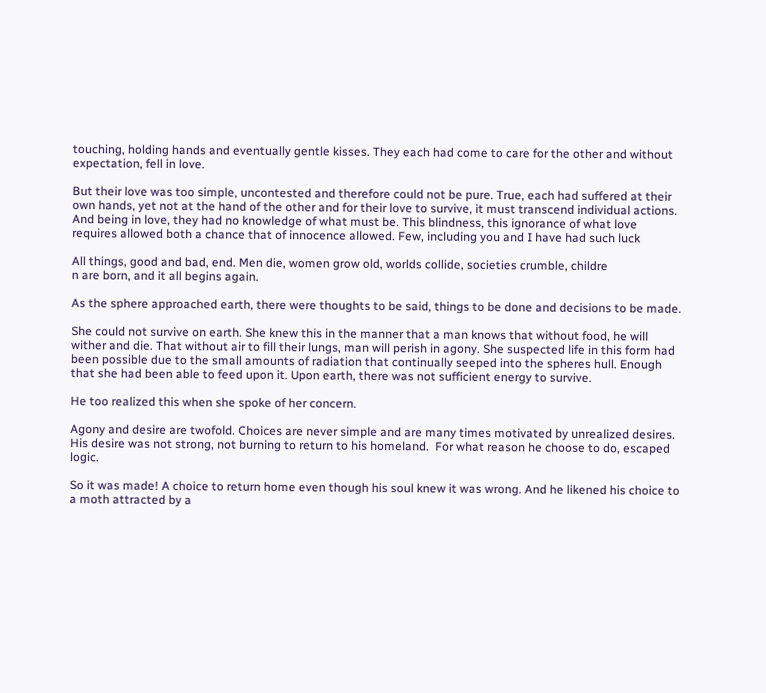touching, holding hands and eventually gentle kisses. They each had come to care for the other and without expectation, fell in love.

But their love was too simple, uncontested and therefore could not be pure. True, each had suffered at their own hands, yet not at the hand of the other and for their love to survive, it must transcend individual actions. And being in love, they had no knowledge of what must be. This blindness, this ignorance of what love requires allowed both a chance that of innocence allowed. Few, including you and I have had such luck

All things, good and bad, end. Men die, women grow old, worlds collide, societies crumble, childre
n are born, and it all begins again.

As the sphere approached earth, there were thoughts to be said, things to be done and decisions to be made.

She could not survive on earth. She knew this in the manner that a man knows that without food, he will wither and die. That without air to fill their lungs, man will perish in agony. She suspected life in this form had been possible due to the small amounts of radiation that continually seeped into the spheres hull. Enough that she had been able to feed upon it. Upon earth, there was not sufficient energy to survive.

He too realized this when she spoke of her concern.

Agony and desire are twofold. Choices are never simple and are many times motivated by unrealized desires. His desire was not strong, not burning to return to his homeland.  For what reason he choose to do, escaped logic.

So it was made! A choice to return home even though his soul knew it was wrong. And he likened his choice to a moth attracted by a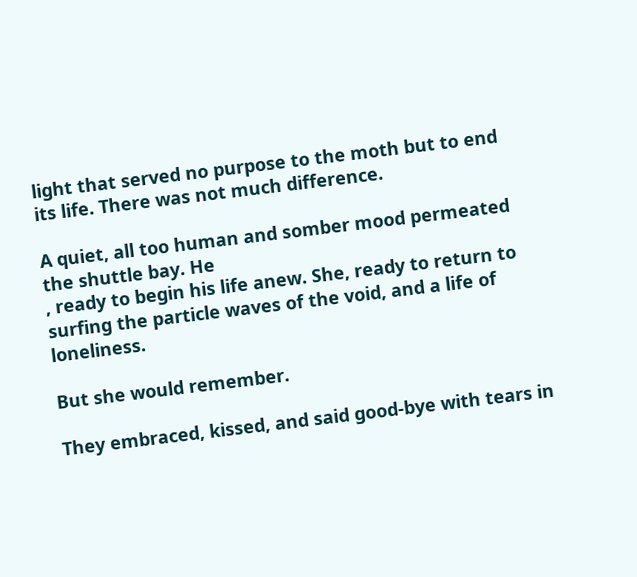light that served no purpose to the moth but to end its life. There was not much difference.

A quiet, all too human and somber mood permeated the shuttle bay. He
, ready to begin his life anew. She, ready to return to surfing the particle waves of the void, and a life of loneliness.

But she would remember.

They embraced, kissed, and said good-bye with tears in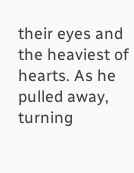their eyes and the heaviest of hearts. As he pulled away, turning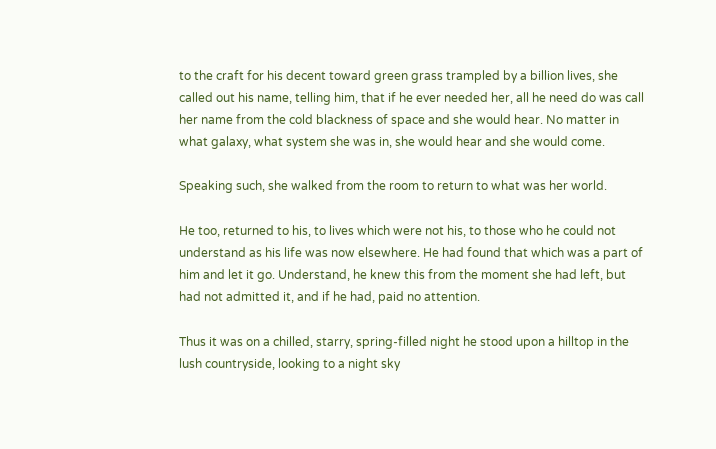to the craft for his decent toward green grass trampled by a billion lives, she called out his name, telling him, that if he ever needed her, all he need do was call her name from the cold blackness of space and she would hear. No matter in what galaxy, what system she was in, she would hear and she would come.

Speaking such, she walked from the room to return to what was her world.

He too, returned to his, to lives which were not his, to those who he could not understand as his life was now elsewhere. He had found that which was a part of him and let it go. Understand, he knew this from the moment she had left, but had not admitted it, and if he had, paid no attention.

Thus it was on a chilled, starry, spring-filled night he stood upon a hilltop in the lush countryside, looking to a night sky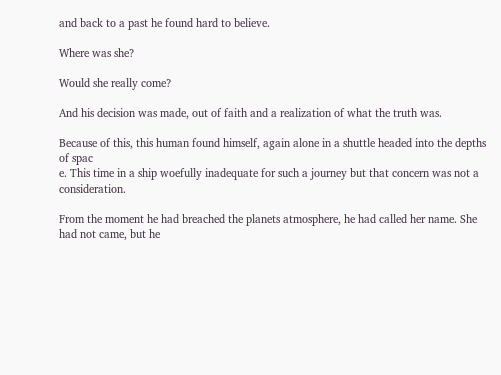and back to a past he found hard to believe.

Where was she?

Would she really come?

And his decision was made, out of faith and a realization of what the truth was.

Because of this, this human found himself, again alone in a shuttle headed into the depths of spac
e. This time in a ship woefully inadequate for such a journey but that concern was not a consideration.

From the moment he had breached the planets atmosphere, he had called her name. She had not came, but he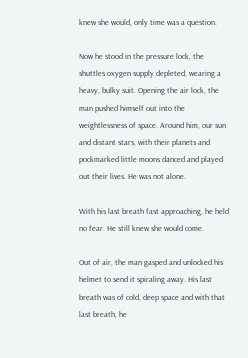knew she would, only time was a question.

Now he stood in the pressure lock, the shuttles oxygen supply depleted, wearing a heavy, bulky suit. Opening the air lock, the man pushed himself out into the weightlessness of space. Around him, our sun and distant stars, with their planets and pockmarked little moons danced and played out their lives. He was not alone.

With his last breath fast approaching, he held no fear. He still knew she would come.

Out of air, the man gasped and unlocked his helmet to send it spiraling away. His last breath was of cold, deep space and with that last breath, he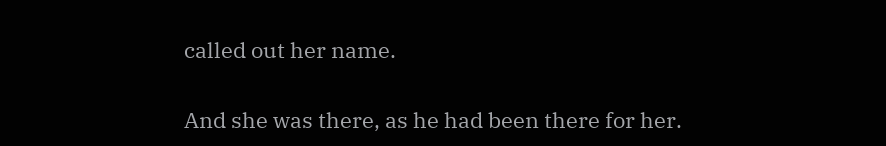called out her name.

And she was there, as he had been there for her.